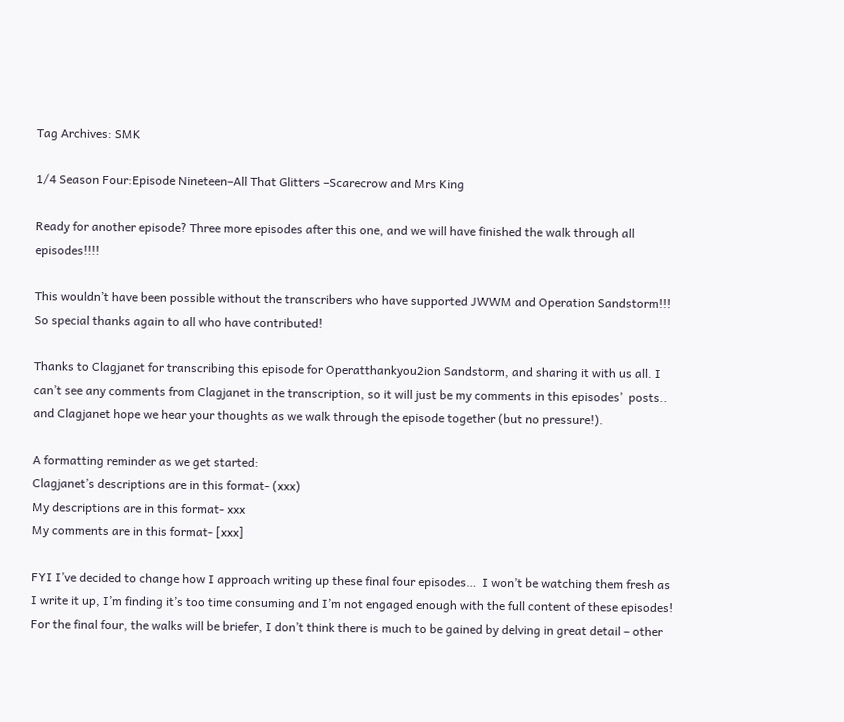Tag Archives: SMK

1/4 Season Four:Episode Nineteen–All That Glitters –Scarecrow and Mrs King

Ready for another episode? Three more episodes after this one, and we will have finished the walk through all episodes!!!!

This wouldn’t have been possible without the transcribers who have supported JWWM and Operation Sandstorm!!!  So special thanks again to all who have contributed!

Thanks to Clagjanet for transcribing this episode for Operatthankyou2ion Sandstorm, and sharing it with us all. I can’t see any comments from Clagjanet in the transcription, so it will just be my comments in this episodes’  posts.. and Clagjanet hope we hear your thoughts as we walk through the episode together (but no pressure!).

A formatting reminder as we get started:
Clagjanet’s descriptions are in this format- (xxx)
My descriptions are in this format- xxx
My comments are in this format- [xxx]

FYI I’ve decided to change how I approach writing up these final four episodes…  I won’t be watching them fresh as I write it up, I’m finding it’s too time consuming and I’m not engaged enough with the full content of these episodes! For the final four, the walks will be briefer, I don’t think there is much to be gained by delving in great detail – other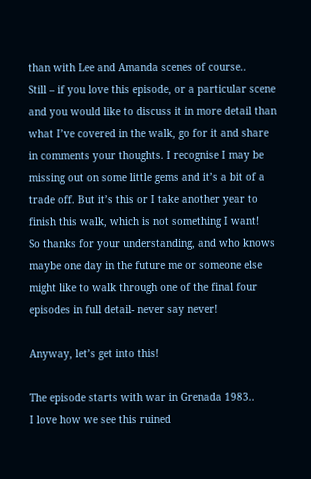than with Lee and Amanda scenes of course..
Still – if you love this episode, or a particular scene and you would like to discuss it in more detail than what I’ve covered in the walk, go for it and share in comments your thoughts. I recognise I may be missing out on some little gems and it’s a bit of a trade off. But it’s this or I take another year to finish this walk, which is not something I want!
So thanks for your understanding, and who knows maybe one day in the future me or someone else might like to walk through one of the final four episodes in full detail- never say never!

Anyway, let’s get into this!

The episode starts with war in Grenada 1983..
I love how we see this ruined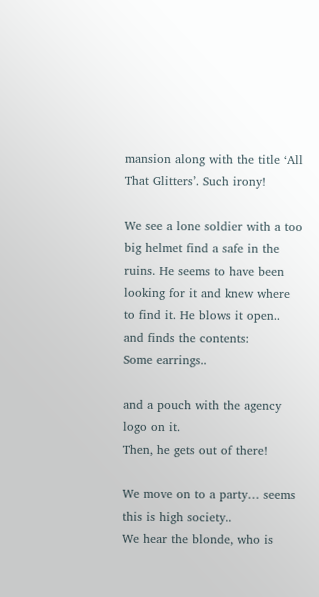mansion along with the title ‘All That Glitters’. Such irony!

We see a lone soldier with a too big helmet find a safe in the ruins. He seems to have been looking for it and knew where to find it. He blows it open.. and finds the contents:
Some earrings..

and a pouch with the agency logo on it.
Then, he gets out of there!

We move on to a party… seems this is high society..
We hear the blonde, who is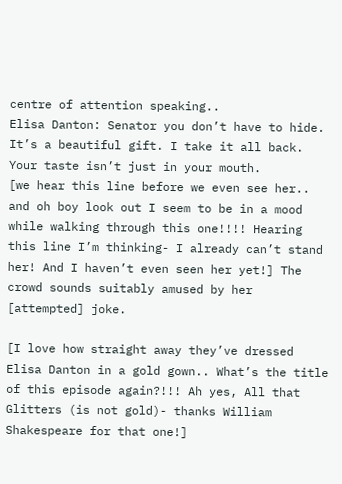centre of attention speaking..
Elisa Danton: Senator you don’t have to hide. It’s a beautiful gift. I take it all back. Your taste isn’t just in your mouth.
[we hear this line before we even see her.. and oh boy look out I seem to be in a mood while walking through this one!!!! Hearing this line I’m thinking- I already can’t stand her! And I haven’t even seen her yet!] The crowd sounds suitably amused by her [attempted] joke.

[I love how straight away they’ve dressed Elisa Danton in a gold gown.. What’s the title of this episode again?!!! Ah yes, All that Glitters (is not gold)- thanks William Shakespeare for that one!]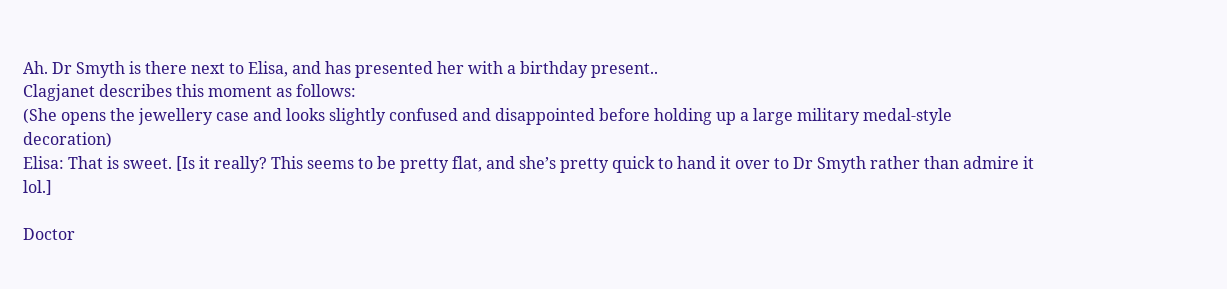Ah. Dr Smyth is there next to Elisa, and has presented her with a birthday present..
Clagjanet describes this moment as follows:
(She opens the jewellery case and looks slightly confused and disappointed before holding up a large military medal-style decoration)
Elisa: That is sweet. [Is it really? This seems to be pretty flat, and she’s pretty quick to hand it over to Dr Smyth rather than admire it lol.]

Doctor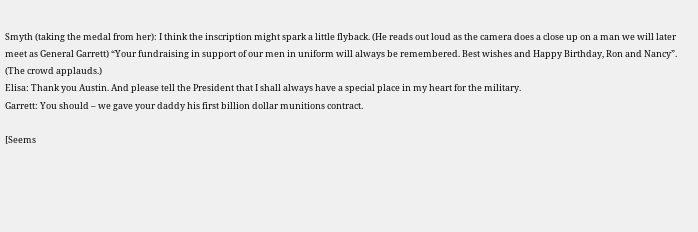Smyth (taking the medal from her): I think the inscription might spark a little flyback. (He reads out loud as the camera does a close up on a man we will later meet as General Garrett) “Your fundraising in support of our men in uniform will always be remembered. Best wishes and Happy Birthday, Ron and Nancy”.
(The crowd applauds.)
Elisa: Thank you Austin. And please tell the President that I shall always have a special place in my heart for the military.
Garrett: You should – we gave your daddy his first billion dollar munitions contract.

[Seems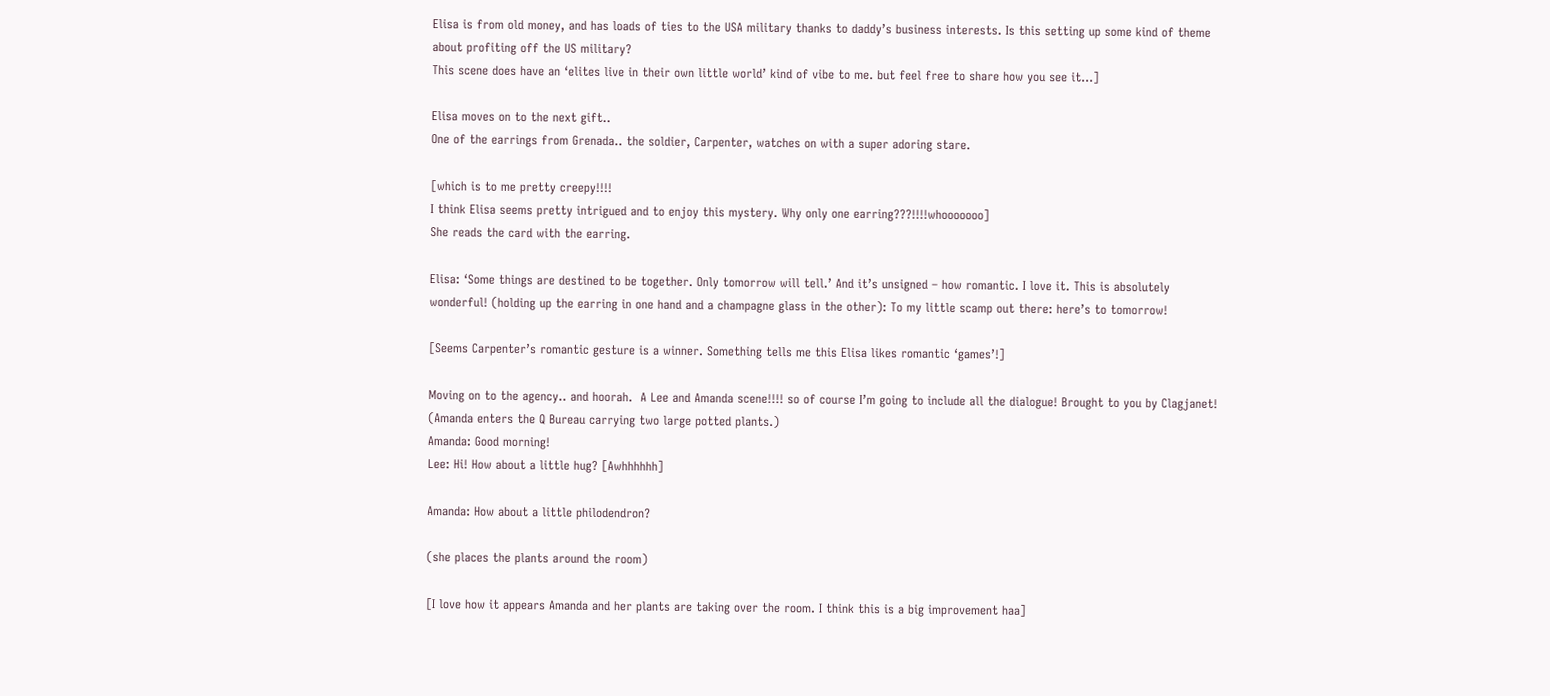Elisa is from old money, and has loads of ties to the USA military thanks to daddy’s business interests. Is this setting up some kind of theme about profiting off the US military?
This scene does have an ‘elites live in their own little world’ kind of vibe to me. but feel free to share how you see it…]

Elisa moves on to the next gift..
One of the earrings from Grenada.. the soldier, Carpenter, watches on with a super adoring stare.

[which is to me pretty creepy!!!!
I think Elisa seems pretty intrigued and to enjoy this mystery. Why only one earring???!!!!whooooooo]
She reads the card with the earring.

Elisa: ‘Some things are destined to be together. Only tomorrow will tell.’ And it’s unsigned – how romantic. I love it. This is absolutely wonderful! (holding up the earring in one hand and a champagne glass in the other): To my little scamp out there: here’s to tomorrow!

[Seems Carpenter’s romantic gesture is a winner. Something tells me this Elisa likes romantic ‘games’!]

Moving on to the agency.. and hoorah.  A Lee and Amanda scene!!!! so of course I’m going to include all the dialogue! Brought to you by Clagjanet!
(Amanda enters the Q Bureau carrying two large potted plants.)
Amanda: Good morning!
Lee: Hi! How about a little hug? [Awhhhhhh]

Amanda: How about a little philodendron?

(she places the plants around the room)

[I love how it appears Amanda and her plants are taking over the room. I think this is a big improvement haa]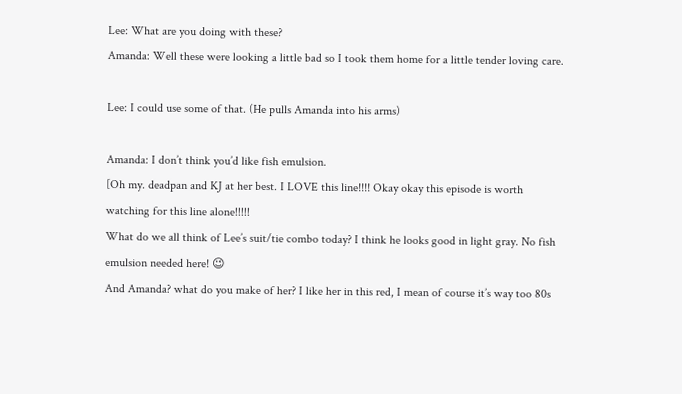Lee: What are you doing with these?
Amanda: Well these were looking a little bad so I took them home for a little tender loving care.

Lee: I could use some of that. (He pulls Amanda into his arms)

Amanda: I don’t think you’d like fish emulsion.
[Oh my. deadpan and KJ at her best. I LOVE this line!!!! Okay okay this episode is worth watching for this line alone!!!!!
What do we all think of Lee’s suit/tie combo today? I think he looks good in light gray. No fish emulsion needed here! 😉
And Amanda? what do you make of her? I like her in this red, I mean of course it’s way too 80s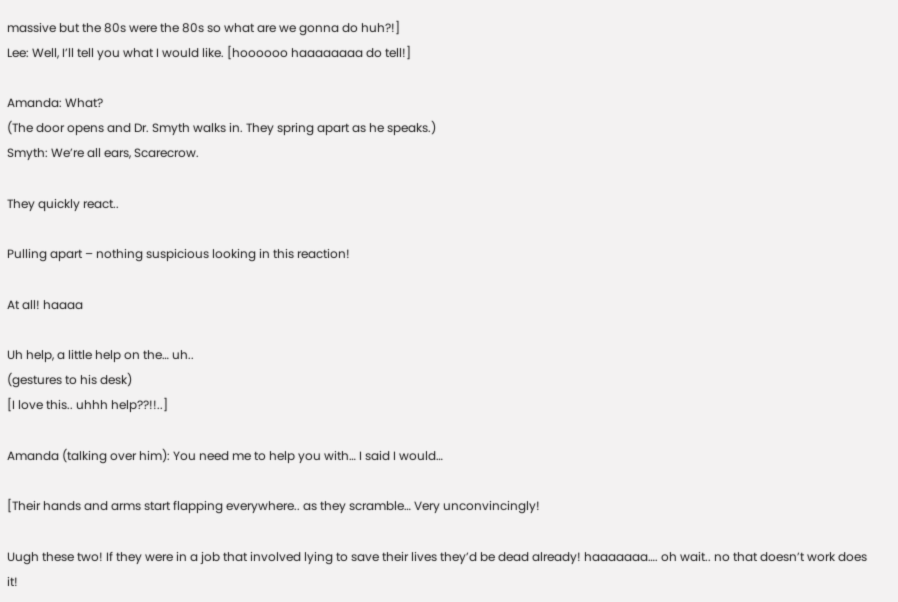massive but the 80s were the 80s so what are we gonna do huh?!]
Lee: Well, I’ll tell you what I would like. [hoooooo haaaaaaaa do tell!]

Amanda: What?
(The door opens and Dr. Smyth walks in. They spring apart as he speaks.)
Smyth: We’re all ears, Scarecrow.

They quickly react..

Pulling apart – nothing suspicious looking in this reaction!

At all! haaaa

Uh help, a little help on the… uh..
(gestures to his desk)
[I love this.. uhhh help??!!..]

Amanda (talking over him): You need me to help you with… I said I would…

[Their hands and arms start flapping everywhere.. as they scramble… Very unconvincingly!

Uugh these two! If they were in a job that involved lying to save their lives they’d be dead already! haaaaaaa…. oh wait.. no that doesn’t work does it!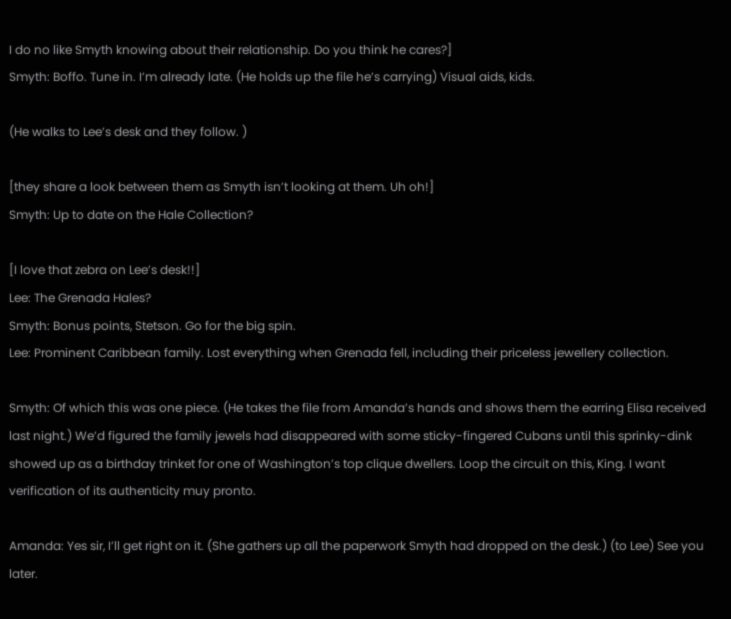I do no like Smyth knowing about their relationship. Do you think he cares?]
Smyth: Boffo. Tune in. I’m already late. (He holds up the file he’s carrying) Visual aids, kids.

(He walks to Lee’s desk and they follow. )

[they share a look between them as Smyth isn’t looking at them. Uh oh!]
Smyth: Up to date on the Hale Collection?

[I love that zebra on Lee’s desk!!]
Lee: The Grenada Hales?
Smyth: Bonus points, Stetson. Go for the big spin.
Lee: Prominent Caribbean family. Lost everything when Grenada fell, including their priceless jewellery collection.

Smyth: Of which this was one piece. (He takes the file from Amanda’s hands and shows them the earring Elisa received last night.) We’d figured the family jewels had disappeared with some sticky-fingered Cubans until this sprinky-dink showed up as a birthday trinket for one of Washington’s top clique dwellers. Loop the circuit on this, King. I want verification of its authenticity muy pronto.

Amanda: Yes sir, I’ll get right on it. (She gathers up all the paperwork Smyth had dropped on the desk.) (to Lee) See you later.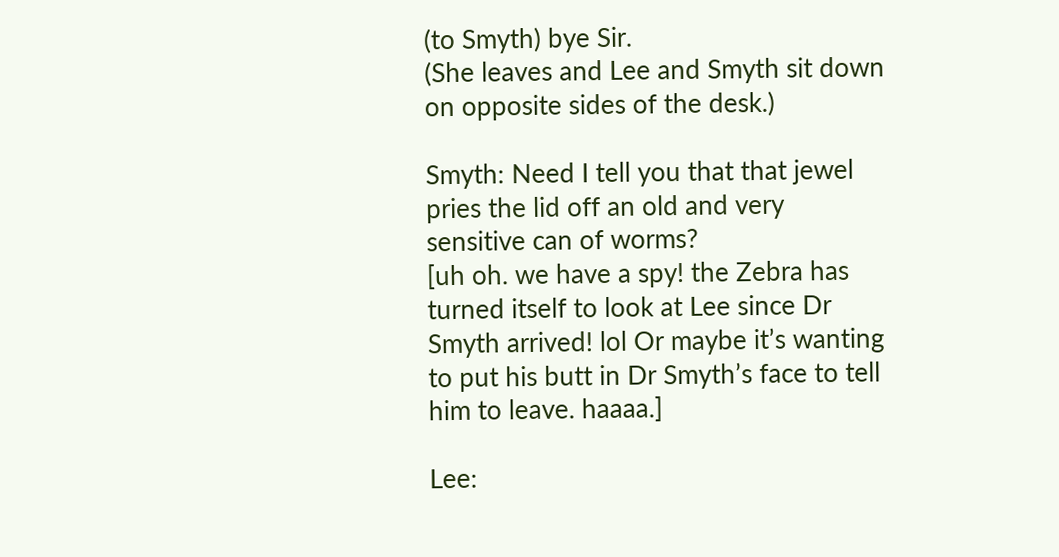(to Smyth) bye Sir.
(She leaves and Lee and Smyth sit down on opposite sides of the desk.)

Smyth: Need I tell you that that jewel pries the lid off an old and very sensitive can of worms?
[uh oh. we have a spy! the Zebra has turned itself to look at Lee since Dr Smyth arrived! lol Or maybe it’s wanting to put his butt in Dr Smyth’s face to tell him to leave. haaaa.]

Lee: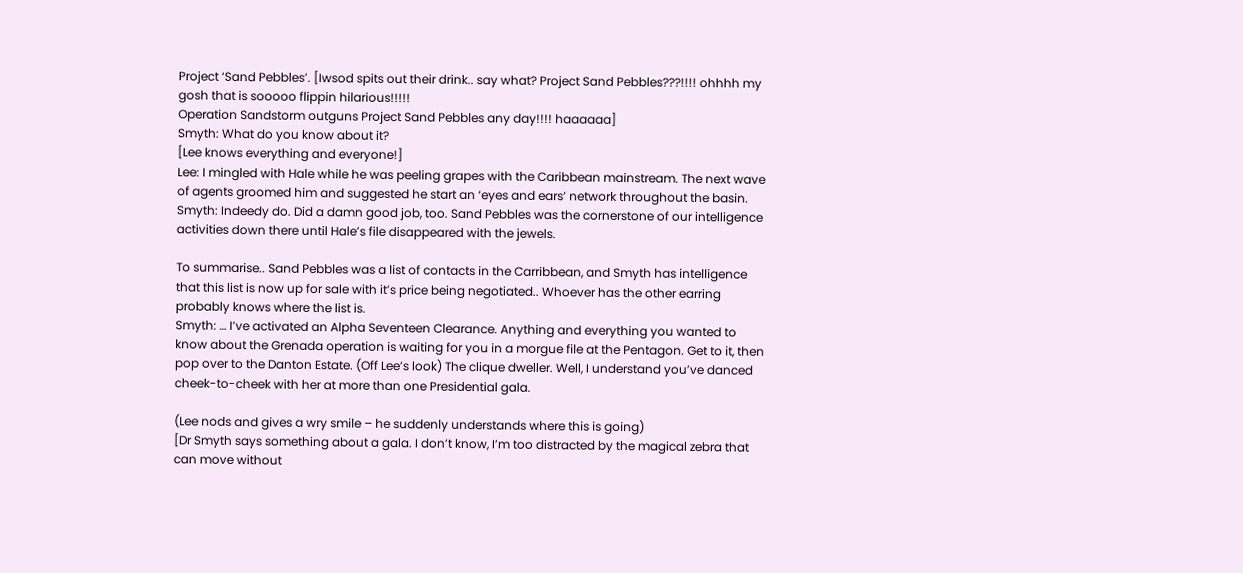Project ‘Sand Pebbles’. [Iwsod spits out their drink.. say what? Project Sand Pebbles???!!!! ohhhh my gosh that is sooooo flippin hilarious!!!!!
Operation Sandstorm outguns Project Sand Pebbles any day!!!! haaaaaa]
Smyth: What do you know about it?
[Lee knows everything and everyone!]
Lee: I mingled with Hale while he was peeling grapes with the Caribbean mainstream. The next wave of agents groomed him and suggested he start an ‘eyes and ears’ network throughout the basin.
Smyth: Indeedy do. Did a damn good job, too. Sand Pebbles was the cornerstone of our intelligence activities down there until Hale’s file disappeared with the jewels.

To summarise.. Sand Pebbles was a list of contacts in the Carribbean, and Smyth has intelligence that this list is now up for sale with it’s price being negotiated.. Whoever has the other earring probably knows where the list is.
Smyth: … I’ve activated an Alpha Seventeen Clearance. Anything and everything you wanted to know about the Grenada operation is waiting for you in a morgue file at the Pentagon. Get to it, then pop over to the Danton Estate. (Off Lee’s look) The clique dweller. Well, I understand you’ve danced cheek-to-cheek with her at more than one Presidential gala.

(Lee nods and gives a wry smile – he suddenly understands where this is going)
[Dr Smyth says something about a gala. I don’t know, I’m too distracted by the magical zebra that can move without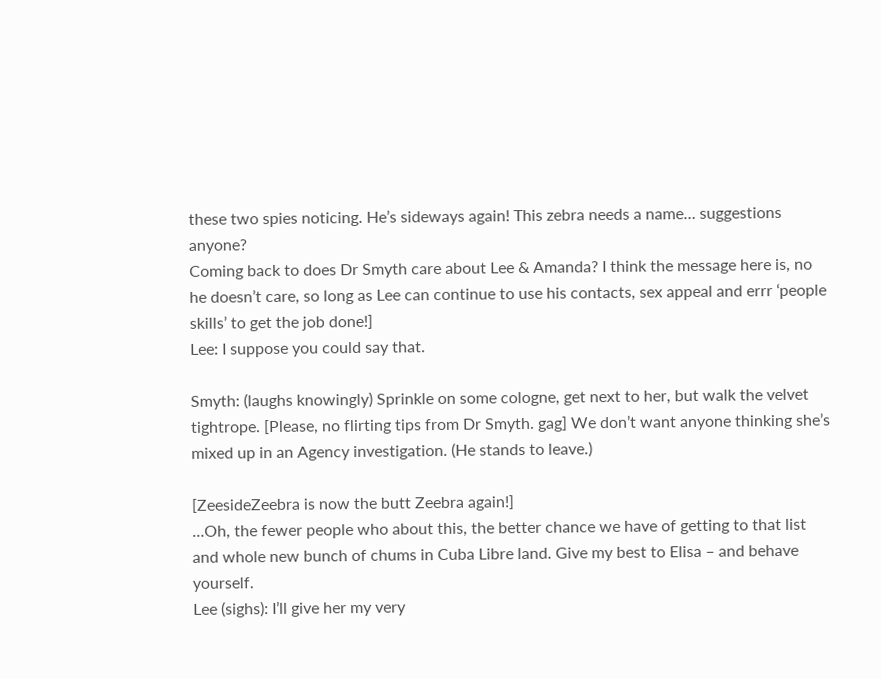these two spies noticing. He’s sideways again! This zebra needs a name… suggestions anyone?
Coming back to does Dr Smyth care about Lee & Amanda? I think the message here is, no he doesn’t care, so long as Lee can continue to use his contacts, sex appeal and errr ‘people skills’ to get the job done!]
Lee: I suppose you could say that.

Smyth: (laughs knowingly) Sprinkle on some cologne, get next to her, but walk the velvet tightrope. [Please, no flirting tips from Dr Smyth. gag] We don’t want anyone thinking she’s mixed up in an Agency investigation. (He stands to leave.)

[ZeesideZeebra is now the butt Zeebra again!]
…Oh, the fewer people who about this, the better chance we have of getting to that list and whole new bunch of chums in Cuba Libre land. Give my best to Elisa – and behave yourself.
Lee (sighs): I’ll give her my very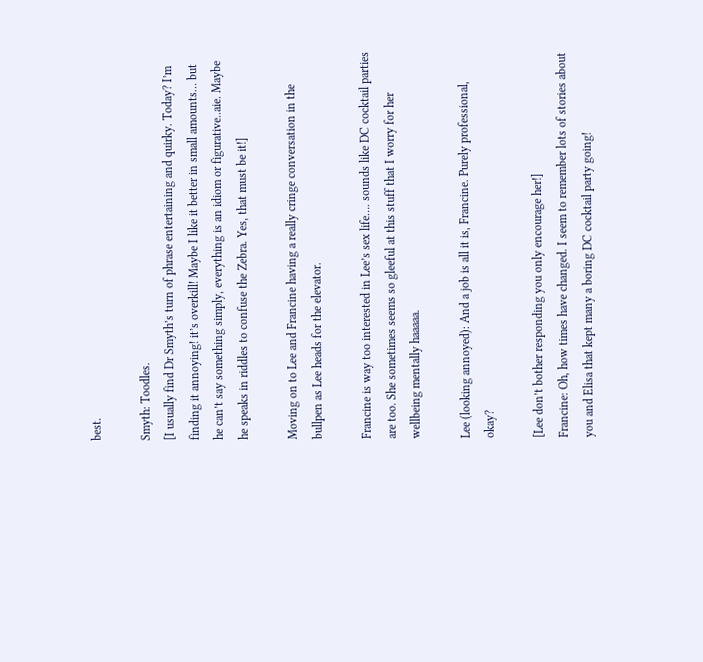best.

Smyth: Toodles.
[I usually find Dr Smyth’s turn of phrase entertaining and quirky. Today? I’m finding it annoying! it’s overkill! Maybe I like it better in small amounts… but he can’t say something simply, everything is an idiom or figurative..aie. Maybe he speaks in riddles to confuse the Zebra. Yes, that must be it!]

Moving on to Lee and Francine having a really cringe conversation in the bullpen as Lee heads for the elevator.

Francine is way too interested in Lee’s sex life…. sounds like DC cocktail parties are too. She sometimes seems so gleeful at this stuff that I worry for her wellbeing mentally haaaaa.

Lee (looking annoyed): And a job is all it is, Francine. Purely professional, okay?

[Lee don’t bother responding you only encourage her!]
Francine: Oh, how times have changed. I seem to remember lots of stories about you and Elisa that kept many a boring DC cocktail party going!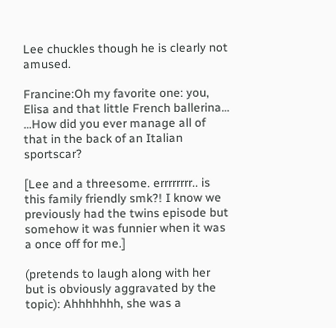Lee chuckles though he is clearly not amused.

Francine:Oh my favorite one: you, Elisa and that little French ballerina…
…How did you ever manage all of that in the back of an Italian sportscar?

[Lee and a threesome. errrrrrrr.. is this family friendly smk?! I know we previously had the twins episode but somehow it was funnier when it was a once off for me.]

(pretends to laugh along with her but is obviously aggravated by the topic): Ahhhhhhh, she was a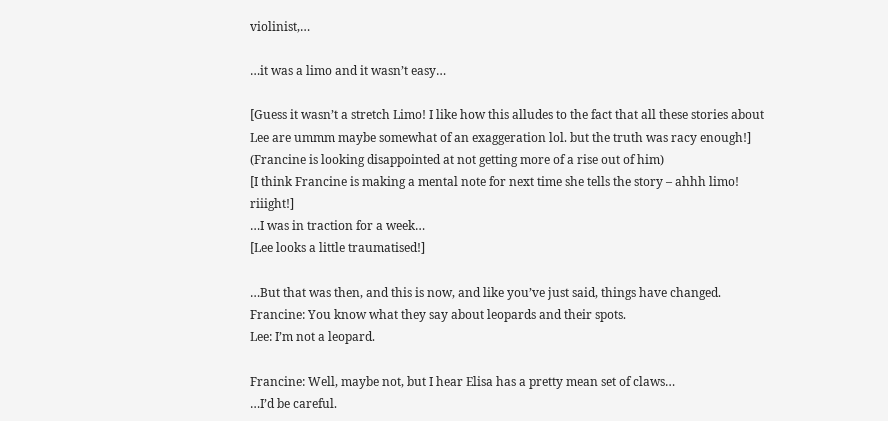violinist,…

…it was a limo and it wasn’t easy…

[Guess it wasn’t a stretch Limo! I like how this alludes to the fact that all these stories about Lee are ummm maybe somewhat of an exaggeration lol. but the truth was racy enough!]
(Francine is looking disappointed at not getting more of a rise out of him)
[I think Francine is making a mental note for next time she tells the story – ahhh limo! riiight!]
…I was in traction for a week…
[Lee looks a little traumatised!]

…But that was then, and this is now, and like you’ve just said, things have changed.
Francine: You know what they say about leopards and their spots.
Lee: I’m not a leopard.

Francine: Well, maybe not, but I hear Elisa has a pretty mean set of claws…
…I’d be careful.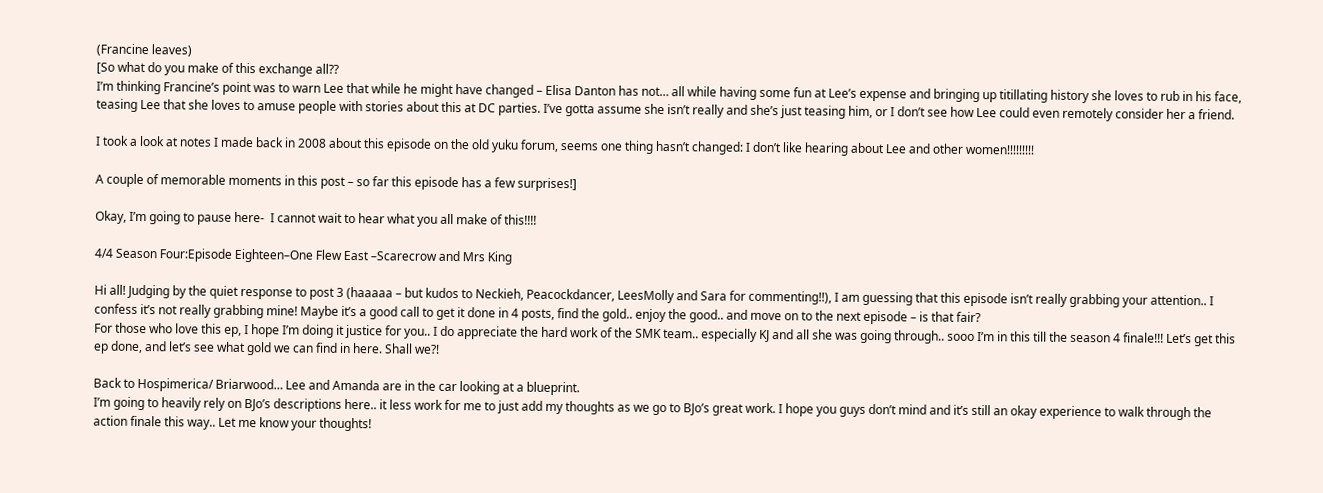(Francine leaves)
[So what do you make of this exchange all??
I’m thinking Francine’s point was to warn Lee that while he might have changed – Elisa Danton has not… all while having some fun at Lee’s expense and bringing up titillating history she loves to rub in his face, teasing Lee that she loves to amuse people with stories about this at DC parties. I’ve gotta assume she isn’t really and she’s just teasing him, or I don’t see how Lee could even remotely consider her a friend.

I took a look at notes I made back in 2008 about this episode on the old yuku forum, seems one thing hasn’t changed: I don’t like hearing about Lee and other women!!!!!!!!!

A couple of memorable moments in this post – so far this episode has a few surprises!]

Okay, I’m going to pause here-  I cannot wait to hear what you all make of this!!!!

4/4 Season Four:Episode Eighteen–One Flew East –Scarecrow and Mrs King

Hi all! Judging by the quiet response to post 3 (haaaaa – but kudos to Neckieh, Peacockdancer, LeesMolly and Sara for commenting!!), I am guessing that this episode isn’t really grabbing your attention.. I confess it’s not really grabbing mine! Maybe it’s a good call to get it done in 4 posts, find the gold.. enjoy the good.. and move on to the next episode – is that fair?
For those who love this ep, I hope I’m doing it justice for you.. I do appreciate the hard work of the SMK team.. especially KJ and all she was going through.. sooo I’m in this till the season 4 finale!!! Let’s get this ep done, and let’s see what gold we can find in here. Shall we?!

Back to Hospimerica/ Briarwood… Lee and Amanda are in the car looking at a blueprint.
I’m going to heavily rely on BJo’s descriptions here.. it less work for me to just add my thoughts as we go to BJo’s great work. I hope you guys don’t mind and it’s still an okay experience to walk through the action finale this way.. Let me know your thoughts!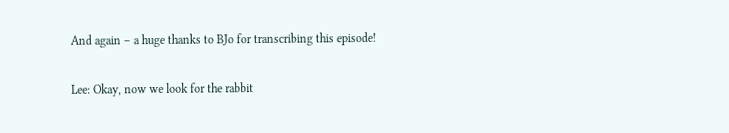And again – a huge thanks to BJo for transcribing this episode!

Lee: Okay, now we look for the rabbit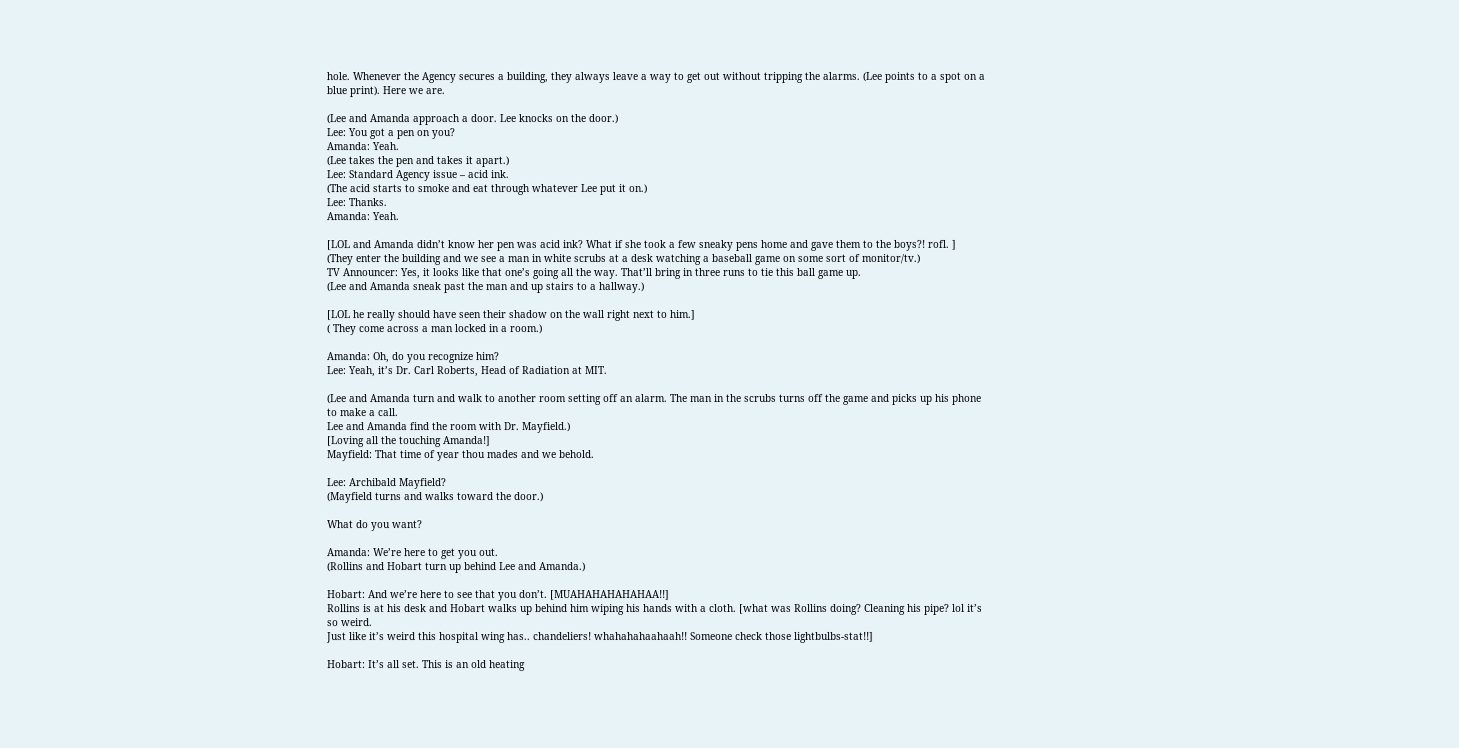hole. Whenever the Agency secures a building, they always leave a way to get out without tripping the alarms. (Lee points to a spot on a blue print). Here we are.

(Lee and Amanda approach a door. Lee knocks on the door.)
Lee: You got a pen on you?
Amanda: Yeah.
(Lee takes the pen and takes it apart.)
Lee: Standard Agency issue – acid ink.
(The acid starts to smoke and eat through whatever Lee put it on.)
Lee: Thanks.
Amanda: Yeah.

[LOL and Amanda didn’t know her pen was acid ink? What if she took a few sneaky pens home and gave them to the boys?! rofl. ]
(They enter the building and we see a man in white scrubs at a desk watching a baseball game on some sort of monitor/tv.)
TV Announcer: Yes, it looks like that one’s going all the way. That’ll bring in three runs to tie this ball game up.
(Lee and Amanda sneak past the man and up stairs to a hallway.)

[LOL he really should have seen their shadow on the wall right next to him.]
( They come across a man locked in a room.)

Amanda: Oh, do you recognize him?
Lee: Yeah, it’s Dr. Carl Roberts, Head of Radiation at MIT.

(Lee and Amanda turn and walk to another room setting off an alarm. The man in the scrubs turns off the game and picks up his phone to make a call.
Lee and Amanda find the room with Dr. Mayfield.)
[Loving all the touching Amanda!]
Mayfield: That time of year thou mades and we behold.

Lee: Archibald Mayfield?
(Mayfield turns and walks toward the door.)

What do you want?

Amanda: We’re here to get you out.
(Rollins and Hobart turn up behind Lee and Amanda.)

Hobart: And we’re here to see that you don’t. [MUAHAHAHAHAHAA!!]
Rollins is at his desk and Hobart walks up behind him wiping his hands with a cloth. [what was Rollins doing? Cleaning his pipe? lol it’s so weird.
Just like it’s weird this hospital wing has.. chandeliers! whahahahaahaah!! Someone check those lightbulbs-stat!!]

Hobart: It’s all set. This is an old heating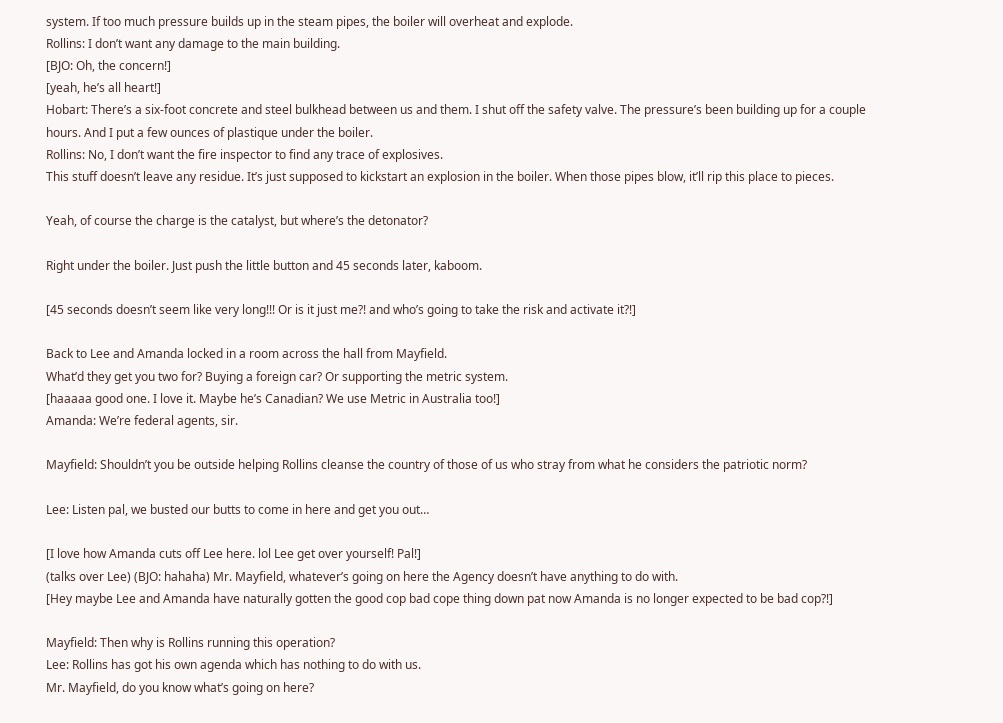system. If too much pressure builds up in the steam pipes, the boiler will overheat and explode.
Rollins: I don’t want any damage to the main building.
[BJO: Oh, the concern!]
[yeah, he’s all heart!]
Hobart: There’s a six-foot concrete and steel bulkhead between us and them. I shut off the safety valve. The pressure’s been building up for a couple hours. And I put a few ounces of plastique under the boiler.
Rollins: No, I don’t want the fire inspector to find any trace of explosives.
This stuff doesn’t leave any residue. It’s just supposed to kickstart an explosion in the boiler. When those pipes blow, it’ll rip this place to pieces.

Yeah, of course the charge is the catalyst, but where’s the detonator?

Right under the boiler. Just push the little button and 45 seconds later, kaboom.

[45 seconds doesn’t seem like very long!!! Or is it just me?! and who’s going to take the risk and activate it?!]

Back to Lee and Amanda locked in a room across the hall from Mayfield.
What’d they get you two for? Buying a foreign car? Or supporting the metric system.
[haaaaa good one. I love it. Maybe he’s Canadian? We use Metric in Australia too!]
Amanda: We’re federal agents, sir.

Mayfield: Shouldn’t you be outside helping Rollins cleanse the country of those of us who stray from what he considers the patriotic norm?

Lee: Listen pal, we busted our butts to come in here and get you out…

[I love how Amanda cuts off Lee here. lol Lee get over yourself! Pal!]
(talks over Lee) (BJO: hahaha) Mr. Mayfield, whatever’s going on here the Agency doesn’t have anything to do with.
[Hey maybe Lee and Amanda have naturally gotten the good cop bad cope thing down pat now Amanda is no longer expected to be bad cop?!]

Mayfield: Then why is Rollins running this operation?
Lee: Rollins has got his own agenda which has nothing to do with us.
Mr. Mayfield, do you know what’s going on here?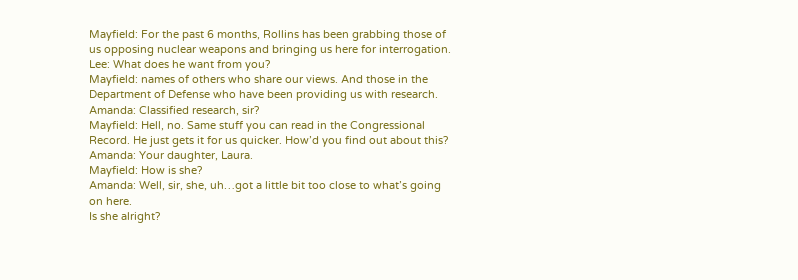Mayfield: For the past 6 months, Rollins has been grabbing those of us opposing nuclear weapons and bringing us here for interrogation.
Lee: What does he want from you?
Mayfield: names of others who share our views. And those in the Department of Defense who have been providing us with research.
Amanda: Classified research, sir?
Mayfield: Hell, no. Same stuff you can read in the Congressional Record. He just gets it for us quicker. How’d you find out about this?
Amanda: Your daughter, Laura.
Mayfield: How is she?
Amanda: Well, sir, she, uh…got a little bit too close to what’s going on here.
Is she alright?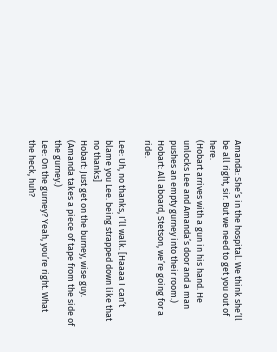Amanda: She’s in the hospital. We think she’ll be all right, sir. But we need to get you out of here.
(Hobart arrives with a gun in his hand. He unlocks Lee and Amanda’s door and a man pushes an empty gurney into their room.)
Hobart: All aboard, Stetson, we’re going for a ride.

Lee: Uh, no thanks, I’ll walk. [Haaaa I can’t blame you Lee. being strapped down like that no thanks]
Hobart: Just get on the burney, wise guy.
(Amanda takes a piece of tape from the side of the gurney.)
Lee: On the gurney? Yeah, you’re right. What the heck, huh?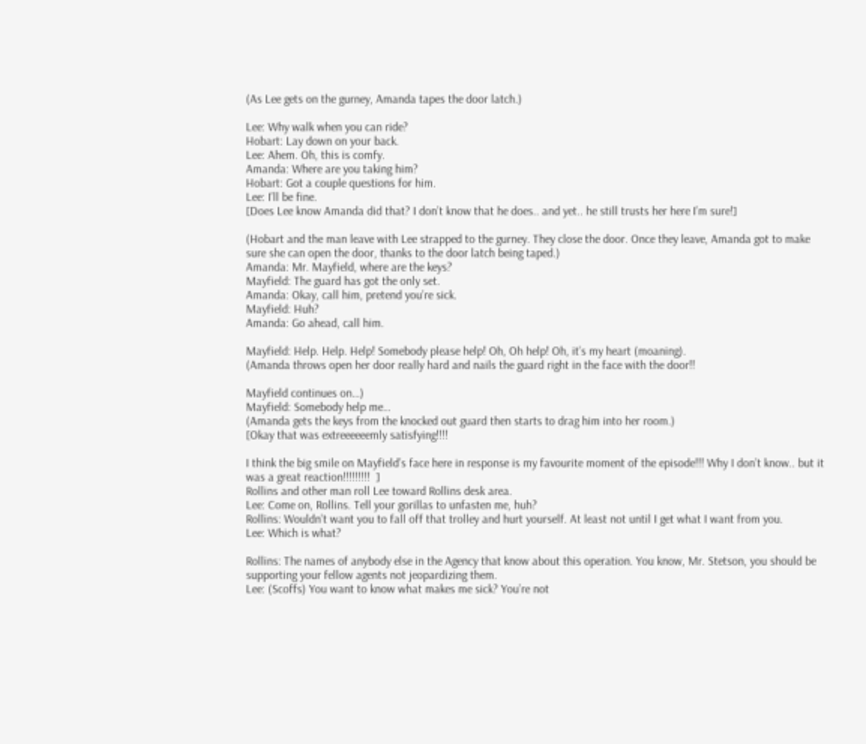(As Lee gets on the gurney, Amanda tapes the door latch.)

Lee: Why walk when you can ride?
Hobart: Lay down on your back.
Lee: Ahem. Oh, this is comfy.
Amanda: Where are you taking him?
Hobart: Got a couple questions for him.
Lee: I’ll be fine.
[Does Lee know Amanda did that? I don’t know that he does.. and yet.. he still trusts her here I’m sure!]

(Hobart and the man leave with Lee strapped to the gurney. They close the door. Once they leave, Amanda got to make sure she can open the door, thanks to the door latch being taped.)
Amanda: Mr. Mayfield, where are the keys?
Mayfield: The guard has got the only set.
Amanda: Okay, call him, pretend you’re sick.
Mayfield: Huh?
Amanda: Go ahead, call him.

Mayfield: Help. Help. Help! Somebody please help! Oh, Oh help! Oh, it’s my heart (moaning).
(Amanda throws open her door really hard and nails the guard right in the face with the door!!

Mayfield continues on…)
Mayfield: Somebody help me…
(Amanda gets the keys from the knocked out guard then starts to drag him into her room.)
[Okay that was extreeeeeemly satisfying!!!!

I think the big smile on Mayfield’s face here in response is my favourite moment of the episode!!! Why I don’t know.. but it was a great reaction!!!!!!!!!  ]
Rollins and other man roll Lee toward Rollins desk area.
Lee: Come on, Rollins. Tell your gorillas to unfasten me, huh?
Rollins: Wouldn’t want you to fall off that trolley and hurt yourself. At least not until I get what I want from you.
Lee: Which is what?

Rollins: The names of anybody else in the Agency that know about this operation. You know, Mr. Stetson, you should be supporting your fellow agents not jeopardizing them.
Lee: (Scoffs) You want to know what makes me sick? You’re not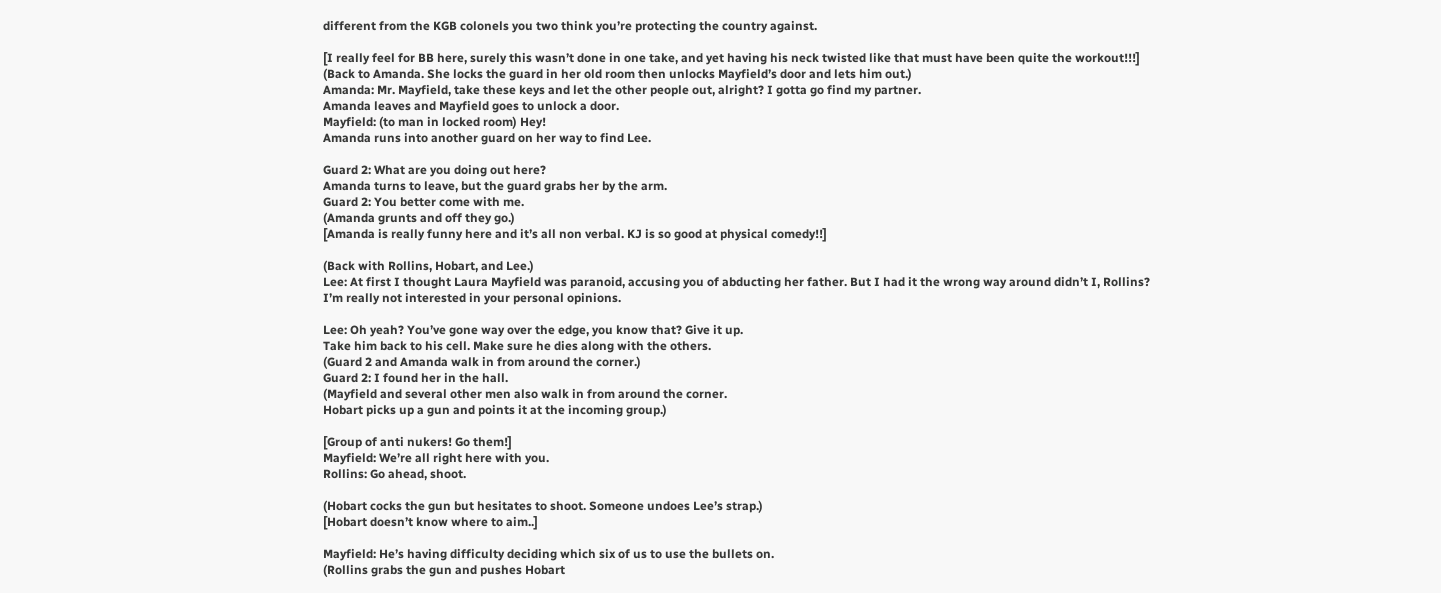different from the KGB colonels you two think you’re protecting the country against.

[I really feel for BB here, surely this wasn’t done in one take, and yet having his neck twisted like that must have been quite the workout!!!]
(Back to Amanda. She locks the guard in her old room then unlocks Mayfield’s door and lets him out.)
Amanda: Mr. Mayfield, take these keys and let the other people out, alright? I gotta go find my partner.
Amanda leaves and Mayfield goes to unlock a door.
Mayfield: (to man in locked room) Hey!
Amanda runs into another guard on her way to find Lee.

Guard 2: What are you doing out here?
Amanda turns to leave, but the guard grabs her by the arm.
Guard 2: You better come with me.
(Amanda grunts and off they go.)
[Amanda is really funny here and it’s all non verbal. KJ is so good at physical comedy!!]

(Back with Rollins, Hobart, and Lee.)
Lee: At first I thought Laura Mayfield was paranoid, accusing you of abducting her father. But I had it the wrong way around didn’t I, Rollins?
I’m really not interested in your personal opinions.

Lee: Oh yeah? You’ve gone way over the edge, you know that? Give it up.
Take him back to his cell. Make sure he dies along with the others.
(Guard 2 and Amanda walk in from around the corner.)
Guard 2: I found her in the hall.
(Mayfield and several other men also walk in from around the corner.
Hobart picks up a gun and points it at the incoming group.)

[Group of anti nukers! Go them!]
Mayfield: We’re all right here with you.
Rollins: Go ahead, shoot.

(Hobart cocks the gun but hesitates to shoot. Someone undoes Lee’s strap.)
[Hobart doesn’t know where to aim..]

Mayfield: He’s having difficulty deciding which six of us to use the bullets on.
(Rollins grabs the gun and pushes Hobart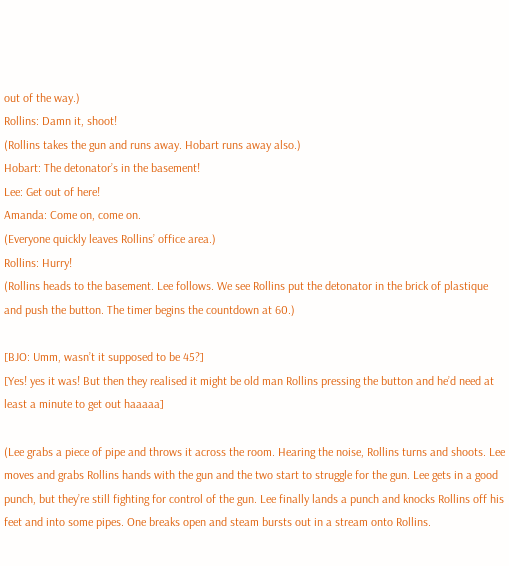out of the way.)
Rollins: Damn it, shoot!
(Rollins takes the gun and runs away. Hobart runs away also.)
Hobart: The detonator’s in the basement!
Lee: Get out of here!
Amanda: Come on, come on.
(Everyone quickly leaves Rollins’ office area.)
Rollins: Hurry!
(Rollins heads to the basement. Lee follows. We see Rollins put the detonator in the brick of plastique and push the button. The timer begins the countdown at 60.)

[BJO: Umm, wasn’t it supposed to be 45?]
[Yes! yes it was! But then they realised it might be old man Rollins pressing the button and he’d need at least a minute to get out haaaaa]

(Lee grabs a piece of pipe and throws it across the room. Hearing the noise, Rollins turns and shoots. Lee moves and grabs Rollins hands with the gun and the two start to struggle for the gun. Lee gets in a good punch, but they’re still fighting for control of the gun. Lee finally lands a punch and knocks Rollins off his feet and into some pipes. One breaks open and steam bursts out in a stream onto Rollins.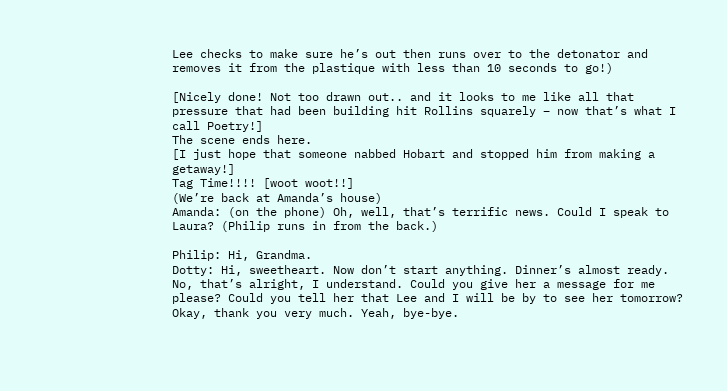Lee checks to make sure he’s out then runs over to the detonator and removes it from the plastique with less than 10 seconds to go!)

[Nicely done! Not too drawn out.. and it looks to me like all that pressure that had been building hit Rollins squarely – now that’s what I call Poetry!]
The scene ends here.
[I just hope that someone nabbed Hobart and stopped him from making a getaway!]
Tag Time!!!! [woot woot!!]
(We’re back at Amanda’s house)
Amanda: (on the phone) Oh, well, that’s terrific news. Could I speak to Laura? (Philip runs in from the back.)

Philip: Hi, Grandma.
Dotty: Hi, sweetheart. Now don’t start anything. Dinner’s almost ready.
No, that’s alright, I understand. Could you give her a message for me please? Could you tell her that Lee and I will be by to see her tomorrow? Okay, thank you very much. Yeah, bye-bye.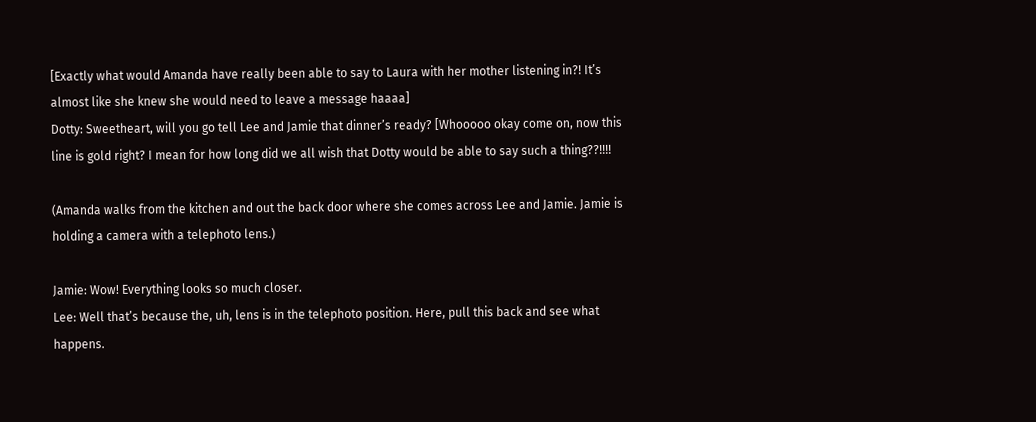[Exactly what would Amanda have really been able to say to Laura with her mother listening in?! It’s almost like she knew she would need to leave a message haaaa]
Dotty: Sweetheart, will you go tell Lee and Jamie that dinner’s ready? [Whooooo okay come on, now this line is gold right? I mean for how long did we all wish that Dotty would be able to say such a thing??!!!!

(Amanda walks from the kitchen and out the back door where she comes across Lee and Jamie. Jamie is holding a camera with a telephoto lens.)

Jamie: Wow! Everything looks so much closer.
Lee: Well that’s because the, uh, lens is in the telephoto position. Here, pull this back and see what happens.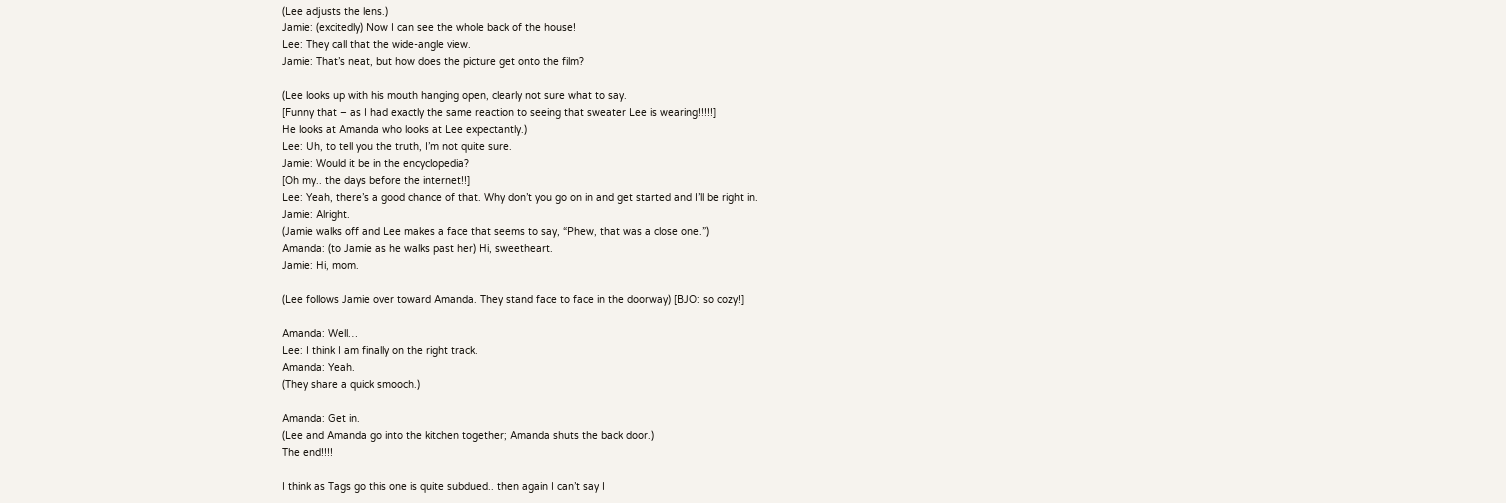(Lee adjusts the lens.)
Jamie: (excitedly) Now I can see the whole back of the house!
Lee: They call that the wide-angle view.
Jamie: That’s neat, but how does the picture get onto the film?

(Lee looks up with his mouth hanging open, clearly not sure what to say.
[Funny that – as I had exactly the same reaction to seeing that sweater Lee is wearing!!!!!]
He looks at Amanda who looks at Lee expectantly.)
Lee: Uh, to tell you the truth, I’m not quite sure.
Jamie: Would it be in the encyclopedia?
[Oh my.. the days before the internet!!]
Lee: Yeah, there’s a good chance of that. Why don’t you go on in and get started and I’ll be right in.
Jamie: Alright.
(Jamie walks off and Lee makes a face that seems to say, “Phew, that was a close one.”)
Amanda: (to Jamie as he walks past her) Hi, sweetheart.
Jamie: Hi, mom.

(Lee follows Jamie over toward Amanda. They stand face to face in the doorway) [BJO: so cozy!]

Amanda: Well…
Lee: I think I am finally on the right track.
Amanda: Yeah.
(They share a quick smooch.)

Amanda: Get in.
(Lee and Amanda go into the kitchen together; Amanda shuts the back door.)
The end!!!!

I think as Tags go this one is quite subdued.. then again I can’t say I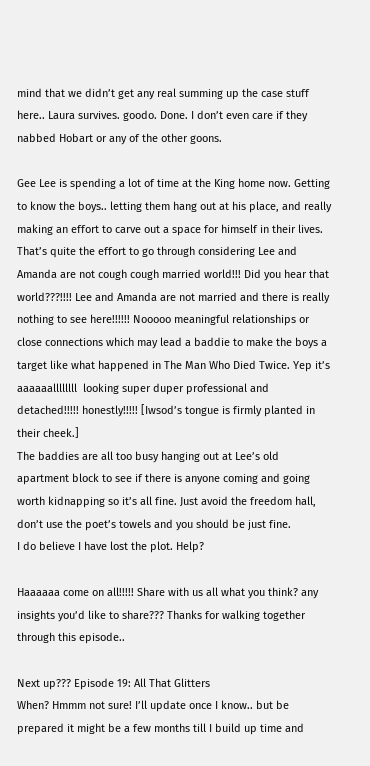mind that we didn’t get any real summing up the case stuff here.. Laura survives. goodo. Done. I don’t even care if they nabbed Hobart or any of the other goons.

Gee Lee is spending a lot of time at the King home now. Getting to know the boys.. letting them hang out at his place, and really making an effort to carve out a space for himself in their lives. That’s quite the effort to go through considering Lee and Amanda are not cough cough married world!!! Did you hear that world???!!!! Lee and Amanda are not married and there is really nothing to see here!!!!!! Nooooo meaningful relationships or close connections which may lead a baddie to make the boys a target like what happened in The Man Who Died Twice. Yep it’s aaaaaallllllll  looking super duper professional and detached!!!!! honestly!!!!! [Iwsod’s tongue is firmly planted in their cheek.]
The baddies are all too busy hanging out at Lee’s old apartment block to see if there is anyone coming and going worth kidnapping so it’s all fine. Just avoid the freedom hall, don’t use the poet’s towels and you should be just fine.
I do believe I have lost the plot. Help?

Haaaaaa come on all!!!!! Share with us all what you think? any insights you’d like to share??? Thanks for walking together through this episode..

Next up??? Episode 19: All That Glitters
When? Hmmm not sure! I’ll update once I know.. but be prepared it might be a few months till I build up time and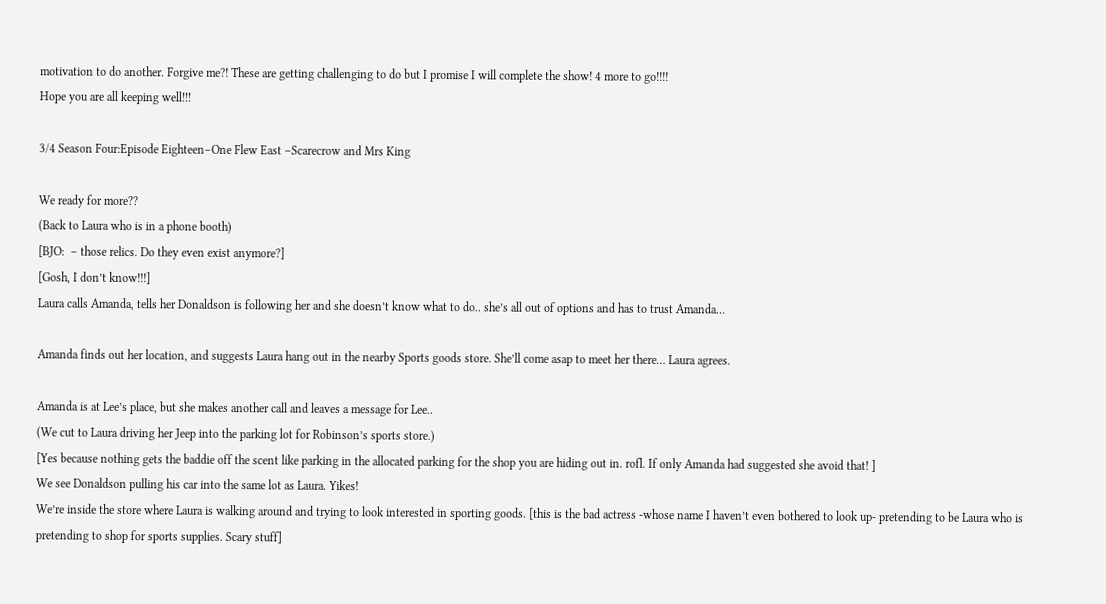motivation to do another. Forgive me?! These are getting challenging to do but I promise I will complete the show! 4 more to go!!!!
Hope you are all keeping well!!!

3/4 Season Four:Episode Eighteen–One Flew East –Scarecrow and Mrs King

We ready for more??
(Back to Laura who is in a phone booth)
[BJO:  – those relics. Do they even exist anymore?]
[Gosh, I don’t know!!!]
Laura calls Amanda, tells her Donaldson is following her and she doesn’t know what to do.. she’s all out of options and has to trust Amanda…

Amanda finds out her location, and suggests Laura hang out in the nearby Sports goods store. She’ll come asap to meet her there… Laura agrees.

Amanda is at Lee’s place, but she makes another call and leaves a message for Lee..
(We cut to Laura driving her Jeep into the parking lot for Robinson’s sports store.)
[Yes because nothing gets the baddie off the scent like parking in the allocated parking for the shop you are hiding out in. rofl. If only Amanda had suggested she avoid that! ]
We see Donaldson pulling his car into the same lot as Laura. Yikes!
We’re inside the store where Laura is walking around and trying to look interested in sporting goods. [this is the bad actress -whose name I haven’t even bothered to look up- pretending to be Laura who is pretending to shop for sports supplies. Scary stuff]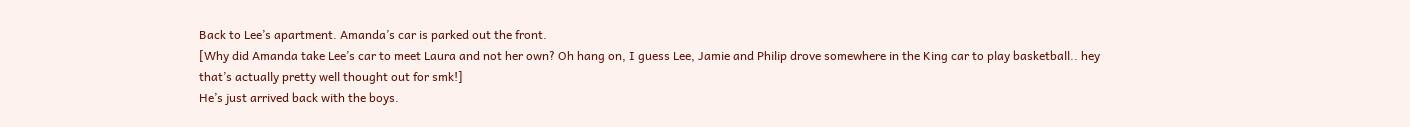Back to Lee’s apartment. Amanda’s car is parked out the front.
[Why did Amanda take Lee’s car to meet Laura and not her own? Oh hang on, I guess Lee, Jamie and Philip drove somewhere in the King car to play basketball.. hey that’s actually pretty well thought out for smk!]
He’s just arrived back with the boys.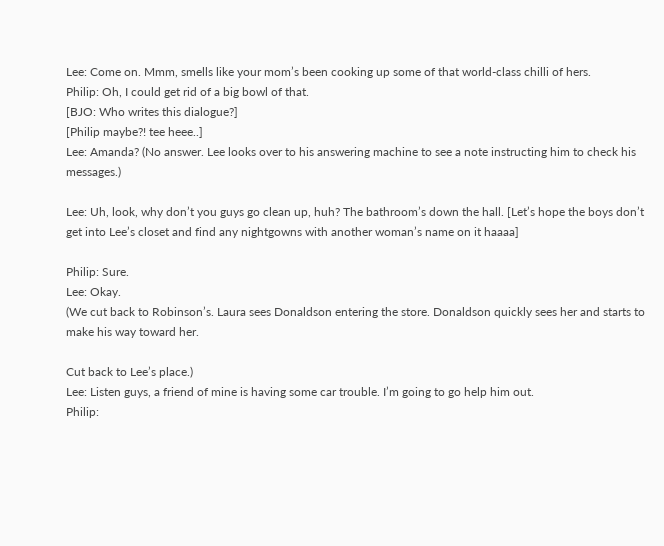Lee: Come on. Mmm, smells like your mom’s been cooking up some of that world-class chilli of hers.
Philip: Oh, I could get rid of a big bowl of that.
[BJO: Who writes this dialogue?]
[Philip maybe?! tee heee..]
Lee: Amanda? (No answer. Lee looks over to his answering machine to see a note instructing him to check his messages.)

Lee: Uh, look, why don’t you guys go clean up, huh? The bathroom’s down the hall. [Let’s hope the boys don’t get into Lee’s closet and find any nightgowns with another woman’s name on it haaaa]

Philip: Sure.
Lee: Okay.
(We cut back to Robinson’s. Laura sees Donaldson entering the store. Donaldson quickly sees her and starts to make his way toward her.

Cut back to Lee’s place.)
Lee: Listen guys, a friend of mine is having some car trouble. I’m going to go help him out.
Philip: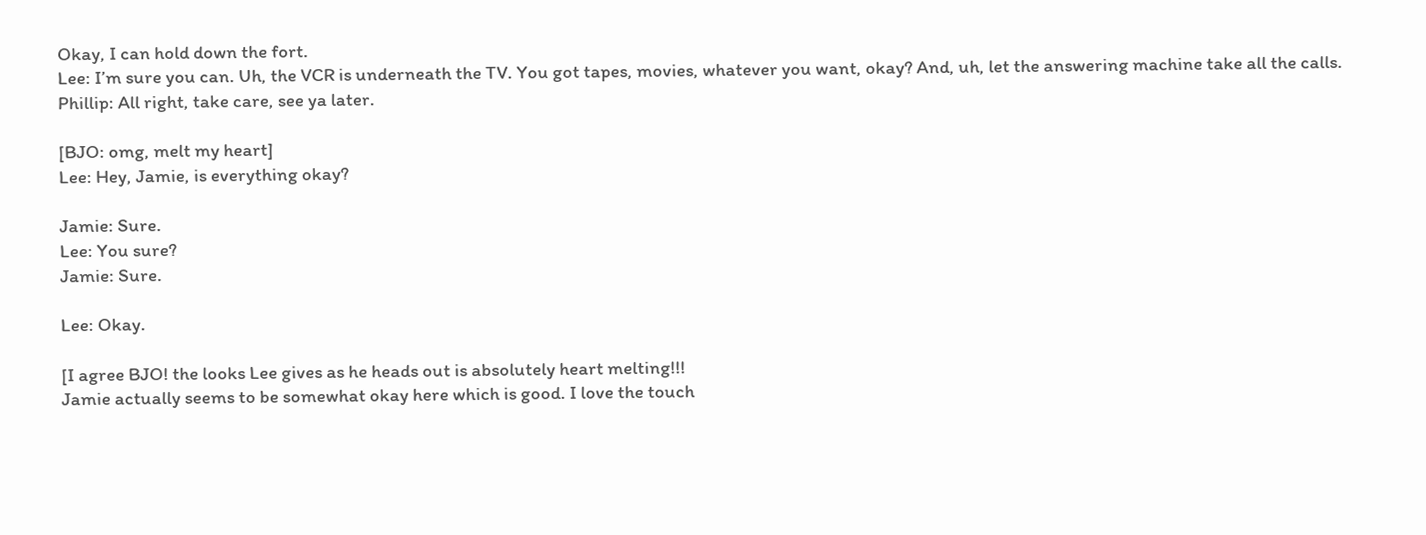Okay, I can hold down the fort.
Lee: I’m sure you can. Uh, the VCR is underneath the TV. You got tapes, movies, whatever you want, okay? And, uh, let the answering machine take all the calls.
Phillip: All right, take care, see ya later.

[BJO: omg, melt my heart]
Lee: Hey, Jamie, is everything okay?

Jamie: Sure.
Lee: You sure?
Jamie: Sure.

Lee: Okay.

[I agree BJO! the looks Lee gives as he heads out is absolutely heart melting!!!
Jamie actually seems to be somewhat okay here which is good. I love the touch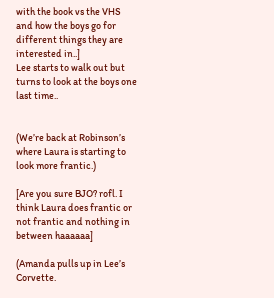with the book vs the VHS and how the boys go for different things they are interested in..]
Lee starts to walk out but turns to look at the boys one last time..


(We’re back at Robinson’s where Laura is starting to look more frantic.)

[Are you sure BJO? rofl. I think Laura does frantic or not frantic and nothing in between haaaaaa]

(Amanda pulls up in Lee’s Corvette.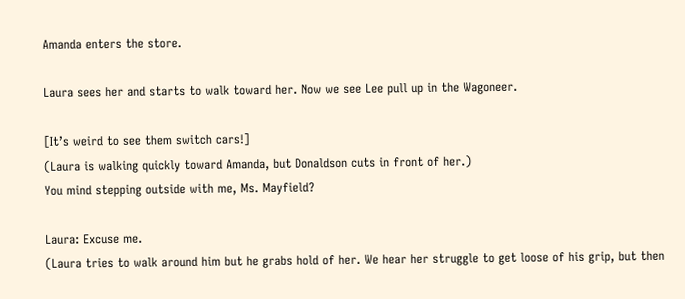Amanda enters the store.

Laura sees her and starts to walk toward her. Now we see Lee pull up in the Wagoneer.

[It’s weird to see them switch cars!]
(Laura is walking quickly toward Amanda, but Donaldson cuts in front of her.)
You mind stepping outside with me, Ms. Mayfield?

Laura: Excuse me.
(Laura tries to walk around him but he grabs hold of her. We hear her struggle to get loose of his grip, but then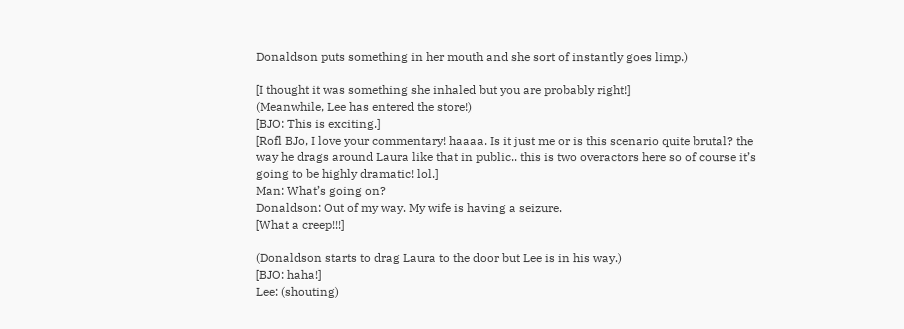Donaldson puts something in her mouth and she sort of instantly goes limp.)

[I thought it was something she inhaled but you are probably right!]
(Meanwhile, Lee has entered the store!)
[BJO: This is exciting.]
[Rofl BJo, I love your commentary! haaaa. Is it just me or is this scenario quite brutal? the way he drags around Laura like that in public.. this is two overactors here so of course it’s going to be highly dramatic! lol.]
Man: What’s going on?
Donaldson: Out of my way. My wife is having a seizure.
[What a creep!!!]

(Donaldson starts to drag Laura to the door but Lee is in his way.)
[BJO: haha!]
Lee: (shouting)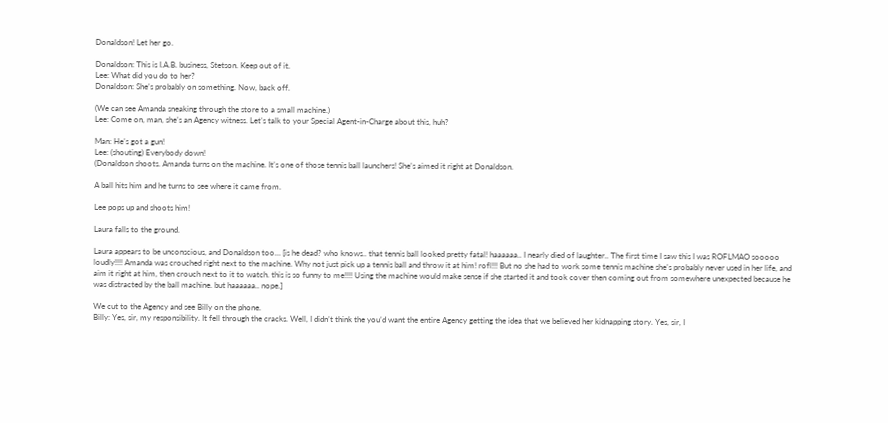Donaldson! Let her go.

Donaldson: This is I.A.B. business, Stetson. Keep out of it.
Lee: What did you do to her?
Donaldson: She’s probably on something. Now, back off.

(We can see Amanda sneaking through the store to a small machine.)
Lee: Come on, man, she’s an Agency witness. Let’s talk to your Special Agent-in-Charge about this, huh?

Man: He’s got a gun!
Lee: (shouting) Everybody down!
(Donaldson shoots. Amanda turns on the machine. It’s one of those tennis ball launchers! She’s aimed it right at Donaldson.

A ball hits him and he turns to see where it came from.

Lee pops up and shoots him!

Laura falls to the ground.

Laura appears to be unconscious, and Donaldson too… [is he dead? who knows.. that tennis ball looked pretty fatal! haaaaaa.. I nearly died of laughter.. The first time I saw this I was ROFLMAO sooooo loudly!!!! Amanda was crouched right next to the machine. Why not just pick up a tennis ball and throw it at him! rofl!!! But no she had to work some tennis machine she’s probably never used in her life, and aim it right at him, then crouch next to it to watch. this is so funny to me!!!! Using the machine would make sense if she started it and took cover then coming out from somewhere unexpected because he was distracted by the ball machine. but haaaaaa.. nope.]

We cut to the Agency and see Billy on the phone.
Billy: Yes, sir, my responsibility. It fell through the cracks. Well, I didn’t think the you’d want the entire Agency getting the idea that we believed her kidnapping story. Yes, sir, I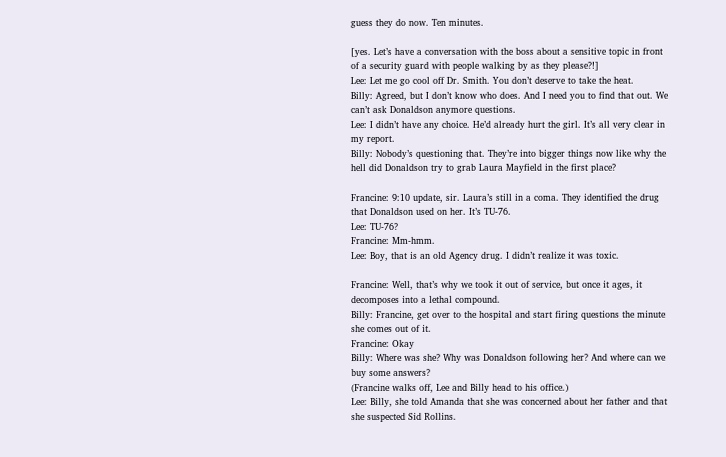guess they do now. Ten minutes.

[yes. Let’s have a conversation with the boss about a sensitive topic in front of a security guard with people walking by as they please?!]
Lee: Let me go cool off Dr. Smith. You don’t deserve to take the heat.
Billy: Agreed, but I don’t know who does. And I need you to find that out. We can’t ask Donaldson anymore questions.
Lee: I didn’t have any choice. He’d already hurt the girl. It’s all very clear in my report.
Billy: Nobody’s questioning that. They’re into bigger things now like why the hell did Donaldson try to grab Laura Mayfield in the first place?

Francine: 9:10 update, sir. Laura’s still in a coma. They identified the drug that Donaldson used on her. It’s TU-76.
Lee: TU-76?
Francine: Mm-hmm.
Lee: Boy, that is an old Agency drug. I didn’t realize it was toxic.

Francine: Well, that’s why we took it out of service, but once it ages, it decomposes into a lethal compound.
Billy: Francine, get over to the hospital and start firing questions the minute she comes out of it.
Francine: Okay
Billy: Where was she? Why was Donaldson following her? And where can we buy some answers?
(Francine walks off, Lee and Billy head to his office.)
Lee: Billy, she told Amanda that she was concerned about her father and that she suspected Sid Rollins.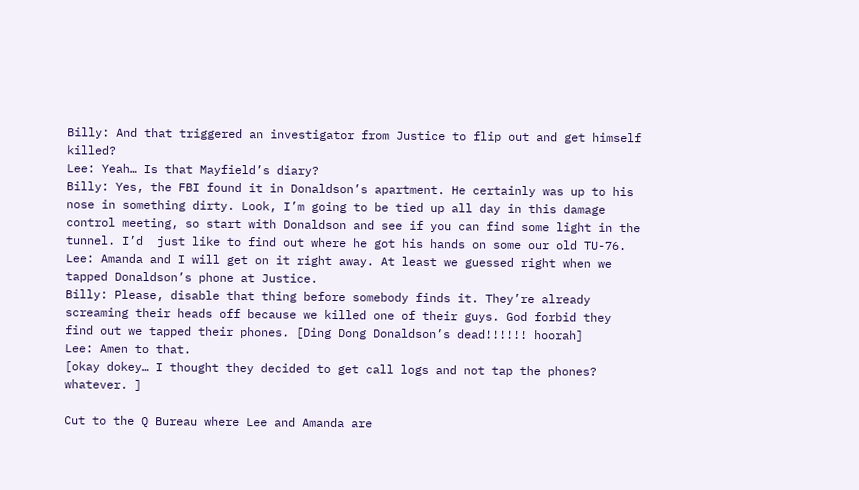Billy: And that triggered an investigator from Justice to flip out and get himself killed?
Lee: Yeah… Is that Mayfield’s diary?
Billy: Yes, the FBI found it in Donaldson’s apartment. He certainly was up to his nose in something dirty. Look, I’m going to be tied up all day in this damage control meeting, so start with Donaldson and see if you can find some light in the tunnel. I’d  just like to find out where he got his hands on some our old TU-76.
Lee: Amanda and I will get on it right away. At least we guessed right when we tapped Donaldson’s phone at Justice.
Billy: Please, disable that thing before somebody finds it. They’re already screaming their heads off because we killed one of their guys. God forbid they find out we tapped their phones. [Ding Dong Donaldson’s dead!!!!!! hoorah]
Lee: Amen to that.
[okay dokey… I thought they decided to get call logs and not tap the phones?  whatever. ]

Cut to the Q Bureau where Lee and Amanda are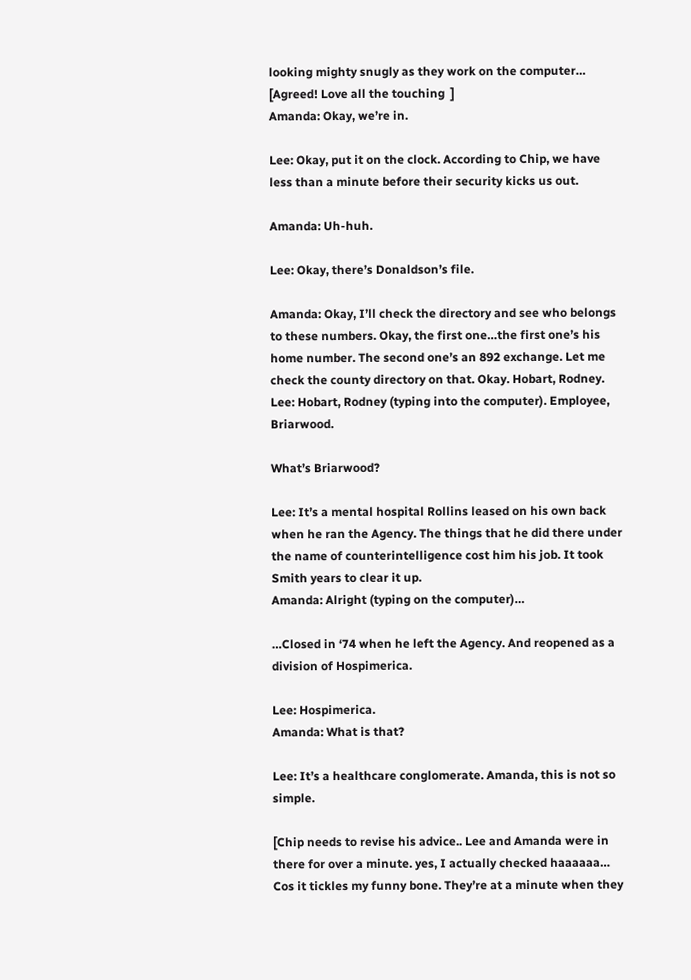looking mighty snugly as they work on the computer… [Agreed! Love all the touching  ]
Amanda: Okay, we’re in.

Lee: Okay, put it on the clock. According to Chip, we have less than a minute before their security kicks us out.

Amanda: Uh-huh.

Lee: Okay, there’s Donaldson’s file.

Amanda: Okay, I’ll check the directory and see who belongs to these numbers. Okay, the first one…the first one’s his home number. The second one’s an 892 exchange. Let me check the county directory on that. Okay. Hobart, Rodney.
Lee: Hobart, Rodney (typing into the computer). Employee, Briarwood.

What’s Briarwood?

Lee: It’s a mental hospital Rollins leased on his own back when he ran the Agency. The things that he did there under the name of counterintelligence cost him his job. It took Smith years to clear it up.
Amanda: Alright (typing on the computer)…

…Closed in ‘74 when he left the Agency. And reopened as a division of Hospimerica.

Lee: Hospimerica.
Amanda: What is that?

Lee: It’s a healthcare conglomerate. Amanda, this is not so simple.

[Chip needs to revise his advice.. Lee and Amanda were in there for over a minute. yes, I actually checked haaaaaa… Cos it tickles my funny bone. They’re at a minute when they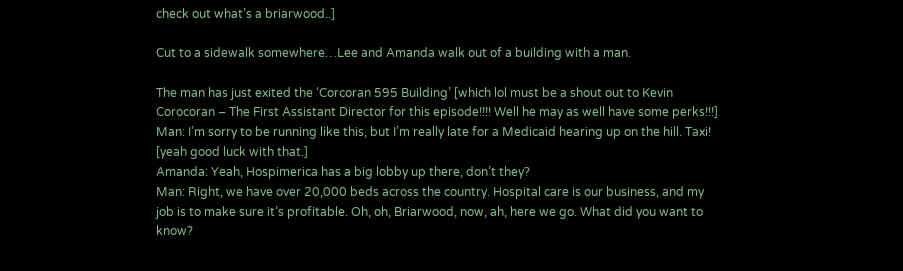check out what’s a briarwood..]

Cut to a sidewalk somewhere…Lee and Amanda walk out of a building with a man.

The man has just exited the ‘Corcoran 595 Building’ [which lol must be a shout out to Kevin Corocoran – The First Assistant Director for this episode!!!! Well he may as well have some perks!!!]
Man: I’m sorry to be running like this, but I’m really late for a Medicaid hearing up on the hill. Taxi! [yeah good luck with that.]
Amanda: Yeah, Hospimerica has a big lobby up there, don’t they?
Man: Right, we have over 20,000 beds across the country. Hospital care is our business, and my job is to make sure it’s profitable. Oh, oh, Briarwood, now, ah, here we go. What did you want to know?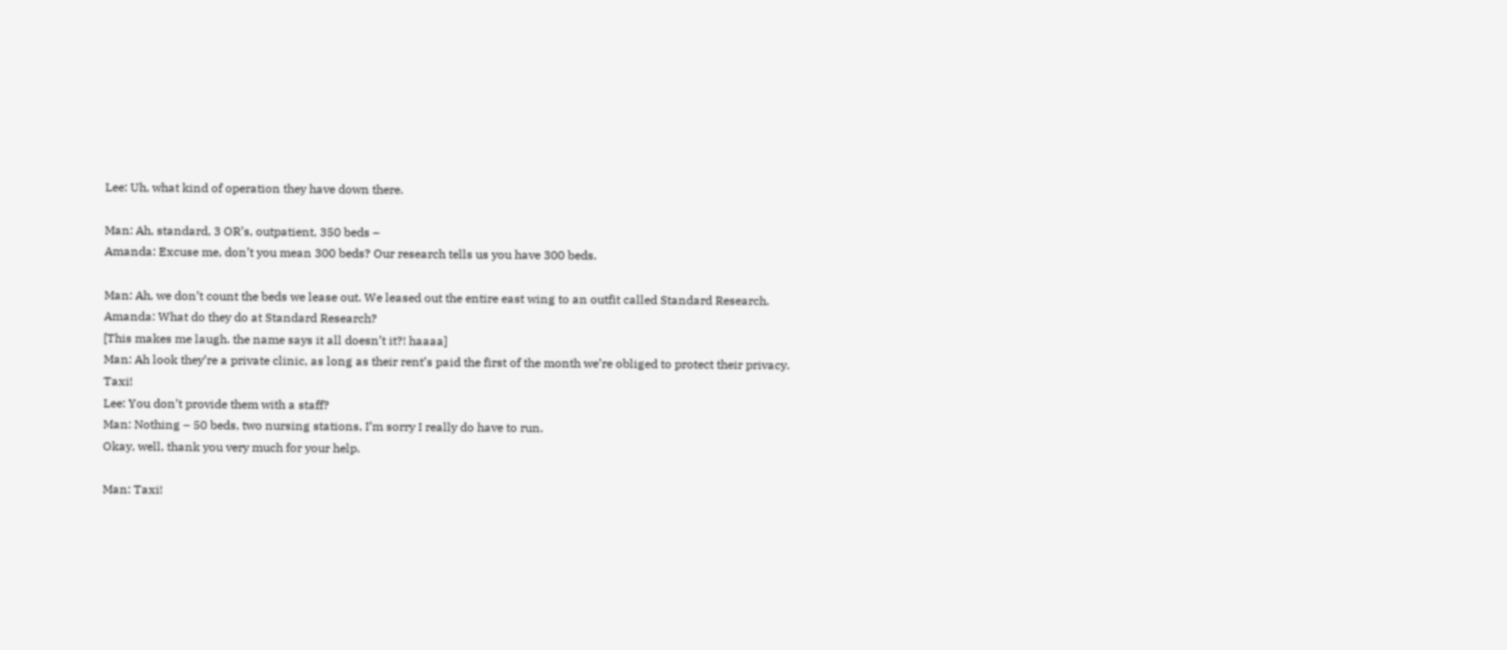Lee: Uh, what kind of operation they have down there.

Man: Ah, standard, 3 OR’s, outpatient, 350 beds –
Amanda: Excuse me, don’t you mean 300 beds? Our research tells us you have 300 beds.

Man: Ah, we don’t count the beds we lease out. We leased out the entire east wing to an outfit called Standard Research.
Amanda: What do they do at Standard Research?
[This makes me laugh. the name says it all doesn’t it?! haaaa]
Man: Ah look they’re a private clinic, as long as their rent’s paid the first of the month we’re obliged to protect their privacy. Taxi!
Lee: You don’t provide them with a staff?
Man: Nothing – 50 beds, two nursing stations, I’m sorry I really do have to run.
Okay, well, thank you very much for your help.

Man: Taxi!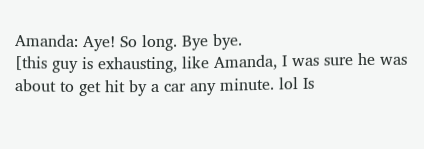Amanda: Aye! So long. Bye bye.
[this guy is exhausting, like Amanda, I was sure he was about to get hit by a car any minute. lol Is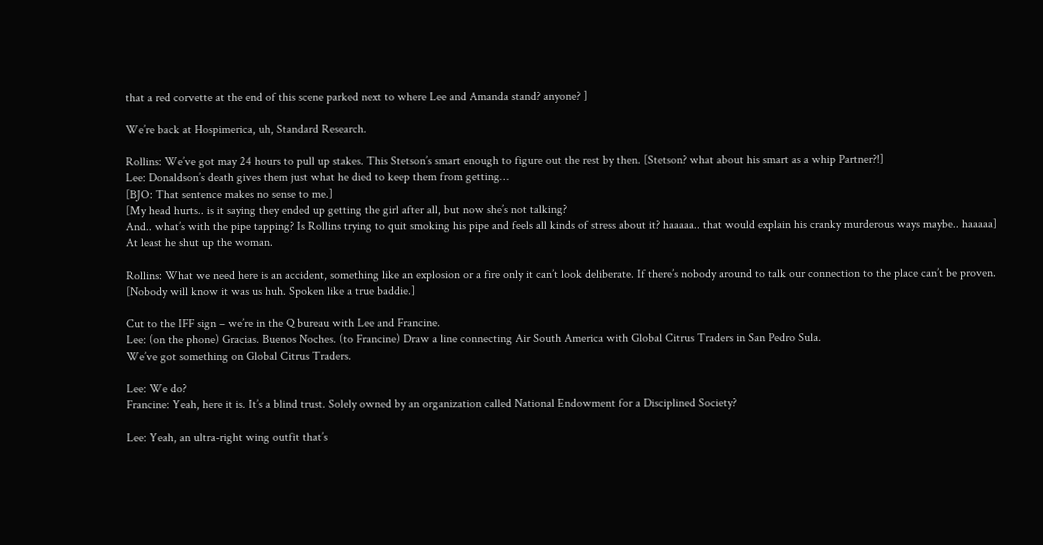that a red corvette at the end of this scene parked next to where Lee and Amanda stand? anyone? ]

We’re back at Hospimerica, uh, Standard Research.

Rollins: We’ve got may 24 hours to pull up stakes. This Stetson’s smart enough to figure out the rest by then. [Stetson? what about his smart as a whip Partner?!]
Lee: Donaldson’s death gives them just what he died to keep them from getting…
[BJO: That sentence makes no sense to me.]
[My head hurts.. is it saying they ended up getting the girl after all, but now she’s not talking?
And.. what’s with the pipe tapping? Is Rollins trying to quit smoking his pipe and feels all kinds of stress about it? haaaaa.. that would explain his cranky murderous ways maybe.. haaaaa]
At least he shut up the woman.

Rollins: What we need here is an accident, something like an explosion or a fire only it can’t look deliberate. If there’s nobody around to talk our connection to the place can’t be proven.
[Nobody will know it was us huh. Spoken like a true baddie.]

Cut to the IFF sign – we’re in the Q bureau with Lee and Francine.
Lee: (on the phone) Gracias. Buenos Noches. (to Francine) Draw a line connecting Air South America with Global Citrus Traders in San Pedro Sula.
We’ve got something on Global Citrus Traders.

Lee: We do?
Francine: Yeah, here it is. It’s a blind trust. Solely owned by an organization called National Endowment for a Disciplined Society?

Lee: Yeah, an ultra-right wing outfit that’s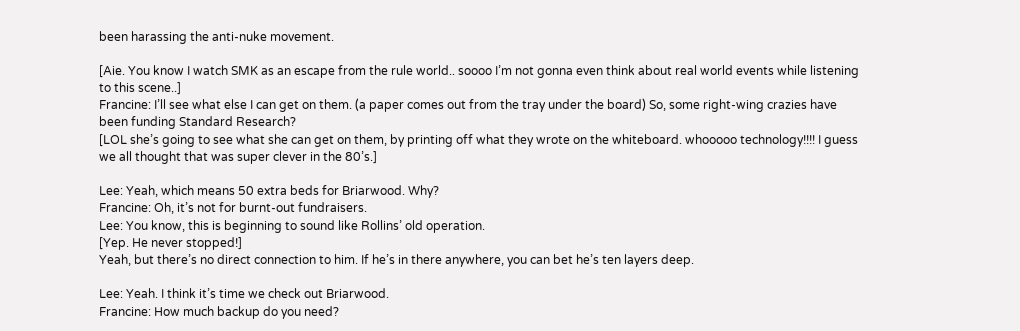been harassing the anti-nuke movement.

[Aie. You know I watch SMK as an escape from the rule world.. soooo I’m not gonna even think about real world events while listening to this scene..]
Francine: I’ll see what else I can get on them. (a paper comes out from the tray under the board) So, some right-wing crazies have been funding Standard Research?
[LOL she’s going to see what she can get on them, by printing off what they wrote on the whiteboard. whooooo technology!!!! I guess we all thought that was super clever in the 80’s.]

Lee: Yeah, which means 50 extra beds for Briarwood. Why?
Francine: Oh, it’s not for burnt-out fundraisers.
Lee: You know, this is beginning to sound like Rollins’ old operation.
[Yep. He never stopped!]
Yeah, but there’s no direct connection to him. If he’s in there anywhere, you can bet he’s ten layers deep.

Lee: Yeah. I think it’s time we check out Briarwood.
Francine: How much backup do you need?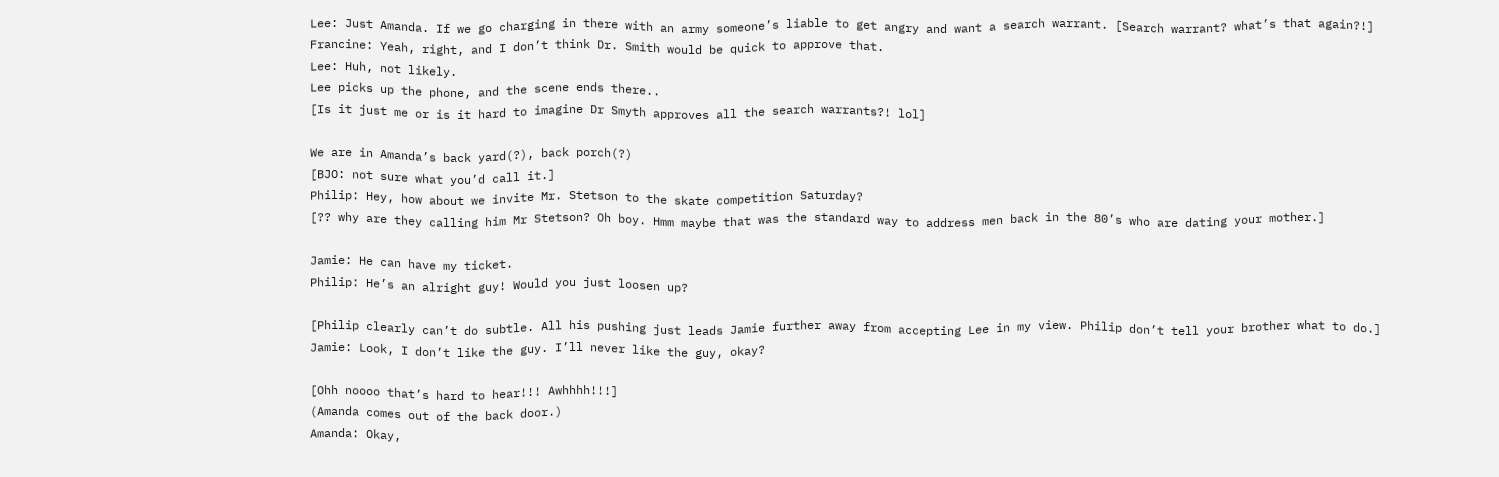Lee: Just Amanda. If we go charging in there with an army someone’s liable to get angry and want a search warrant. [Search warrant? what’s that again?!]
Francine: Yeah, right, and I don’t think Dr. Smith would be quick to approve that.
Lee: Huh, not likely.
Lee picks up the phone, and the scene ends there..
[Is it just me or is it hard to imagine Dr Smyth approves all the search warrants?! lol]

We are in Amanda’s back yard(?), back porch(?)
[BJO: not sure what you’d call it.]
Philip: Hey, how about we invite Mr. Stetson to the skate competition Saturday?
[?? why are they calling him Mr Stetson? Oh boy. Hmm maybe that was the standard way to address men back in the 80’s who are dating your mother.]

Jamie: He can have my ticket.
Philip: He’s an alright guy! Would you just loosen up?

[Philip clearly can’t do subtle. All his pushing just leads Jamie further away from accepting Lee in my view. Philip don’t tell your brother what to do.]
Jamie: Look, I don’t like the guy. I’ll never like the guy, okay?

[Ohh noooo that’s hard to hear!!! Awhhhh!!!]
(Amanda comes out of the back door.)
Amanda: Okay,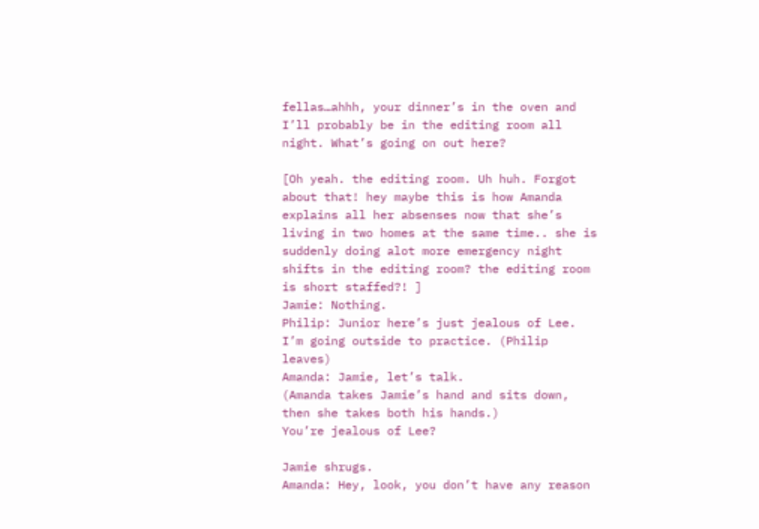fellas…ahhh, your dinner’s in the oven and I’ll probably be in the editing room all night. What’s going on out here?

[Oh yeah. the editing room. Uh huh. Forgot about that! hey maybe this is how Amanda explains all her absenses now that she’s living in two homes at the same time.. she is suddenly doing alot more emergency night shifts in the editing room? the editing room is short staffed?! ]
Jamie: Nothing.
Philip: Junior here’s just jealous of Lee. I’m going outside to practice. (Philip leaves)
Amanda: Jamie, let’s talk.
(Amanda takes Jamie’s hand and sits down, then she takes both his hands.)
You’re jealous of Lee?

Jamie shrugs.
Amanda: Hey, look, you don’t have any reason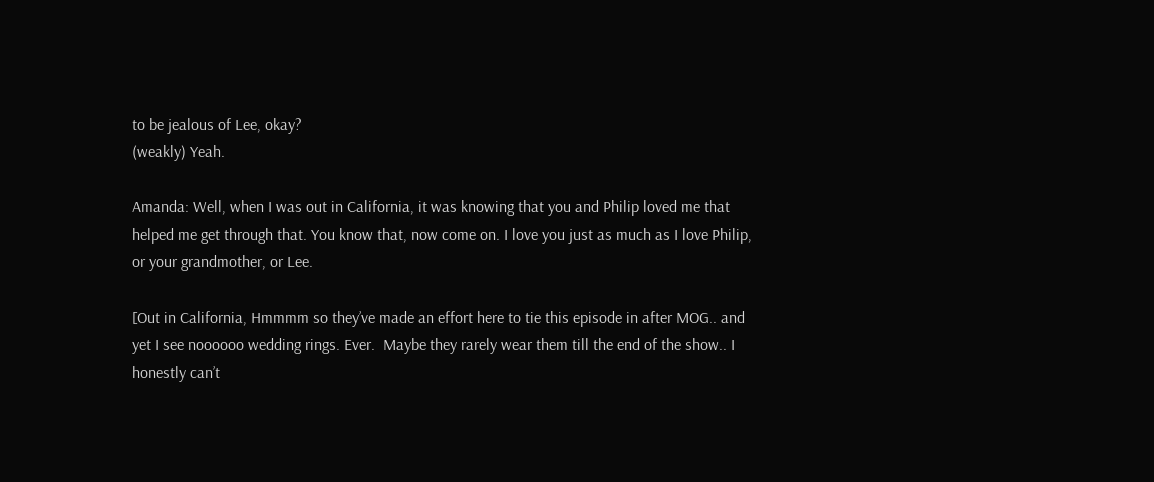to be jealous of Lee, okay?
(weakly) Yeah.

Amanda: Well, when I was out in California, it was knowing that you and Philip loved me that helped me get through that. You know that, now come on. I love you just as much as I love Philip, or your grandmother, or Lee.

[Out in California, Hmmmm so they’ve made an effort here to tie this episode in after MOG.. and yet I see noooooo wedding rings. Ever.  Maybe they rarely wear them till the end of the show.. I honestly can’t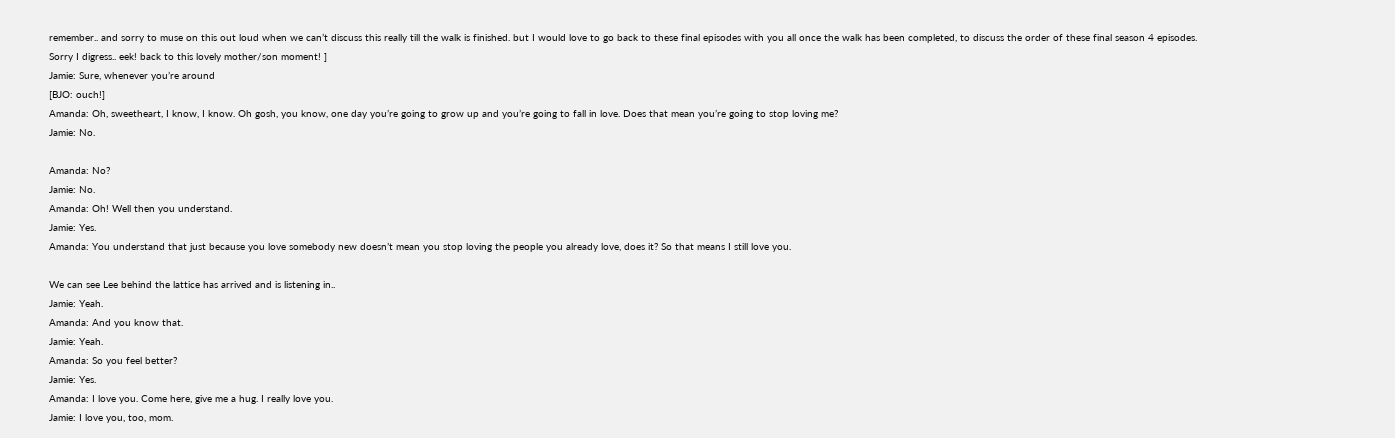remember.. and sorry to muse on this out loud when we can’t discuss this really till the walk is finished. but I would love to go back to these final episodes with you all once the walk has been completed, to discuss the order of these final season 4 episodes.
Sorry I digress.. eek! back to this lovely mother/son moment! ]
Jamie: Sure, whenever you’re around
[BJO: ouch!]
Amanda: Oh, sweetheart, I know, I know. Oh gosh, you know, one day you’re going to grow up and you’re going to fall in love. Does that mean you’re going to stop loving me?
Jamie: No.

Amanda: No?
Jamie: No.
Amanda: Oh! Well then you understand.
Jamie: Yes.
Amanda: You understand that just because you love somebody new doesn’t mean you stop loving the people you already love, does it? So that means I still love you.

We can see Lee behind the lattice has arrived and is listening in..
Jamie: Yeah.
Amanda: And you know that.
Jamie: Yeah.
Amanda: So you feel better?
Jamie: Yes.
Amanda: I love you. Come here, give me a hug. I really love you.
Jamie: I love you, too, mom.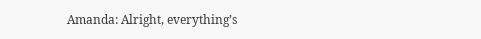Amanda: Alright, everything’s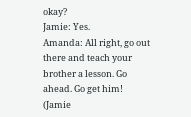okay?
Jamie: Yes.
Amanda: All right, go out there and teach your brother a lesson. Go ahead. Go get him!
(Jamie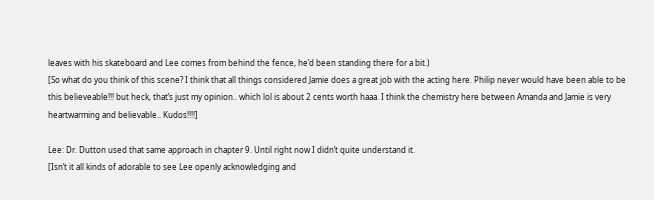leaves with his skateboard and Lee comes from behind the fence, he’d been standing there for a bit.)
[So what do you think of this scene? I think that all things considered Jamie does a great job with the acting here. Philip never would have been able to be this believeable!!! but heck, that’s just my opinion.. which lol is about 2 cents worth haaa. I think the chemistry here between Amanda and Jamie is very heartwarming and believable.. Kudos!!!!]

Lee: Dr. Dutton used that same approach in chapter 9. Until right now I didn’t quite understand it.
[Isn’t it all kinds of adorable to see Lee openly acknowledging and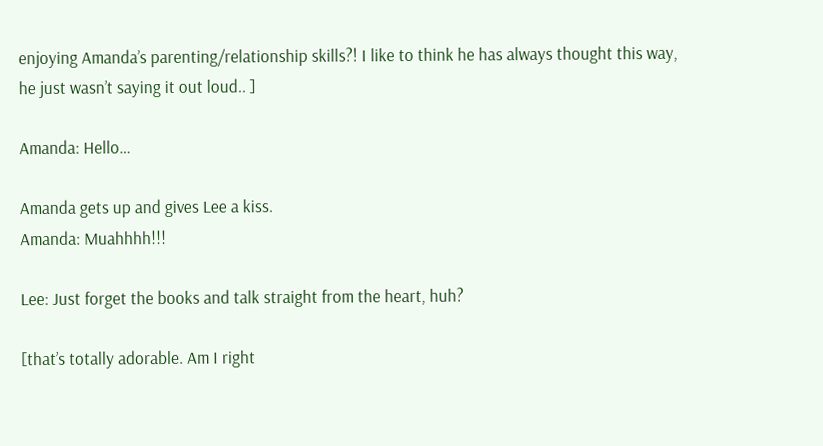enjoying Amanda’s parenting/relationship skills?! I like to think he has always thought this way, he just wasn’t saying it out loud.. ]

Amanda: Hello…

Amanda gets up and gives Lee a kiss.
Amanda: Muahhhh!!!

Lee: Just forget the books and talk straight from the heart, huh?

[that’s totally adorable. Am I right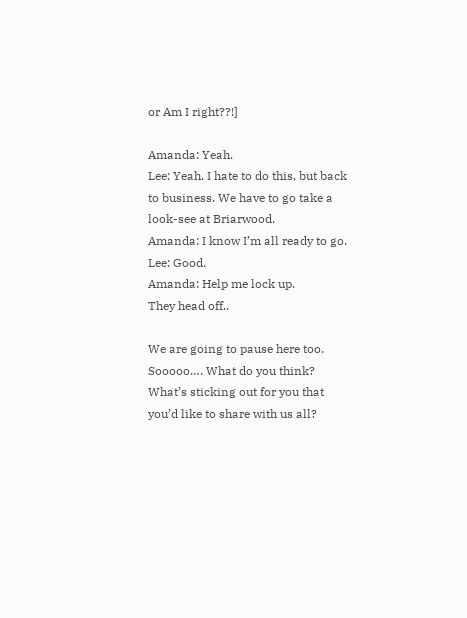or Am I right??!]

Amanda: Yeah.
Lee: Yeah. I hate to do this, but back to business. We have to go take a look-see at Briarwood.
Amanda: I know I’m all ready to go.
Lee: Good.
Amanda: Help me lock up.
They head off..

We are going to pause here too.
Sooooo…. What do you think? What’s sticking out for you that you’d like to share with us all?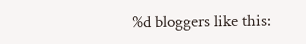%d bloggers like this: